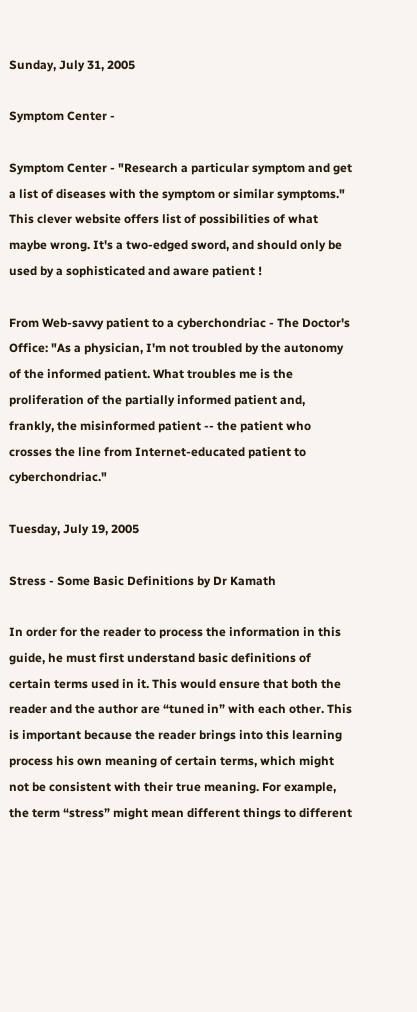Sunday, July 31, 2005

Symptom Center -

Symptom Center - "Research a particular symptom and get a list of diseases with the symptom or similar symptoms." This clever website offers list of possibilities of what maybe wrong. It's a two-edged sword, and should only be used by a sophisticated and aware patient !

From Web-savvy patient to a cyberchondriac - The Doctor's Office: "As a physician, I'm not troubled by the autonomy of the informed patient. What troubles me is the proliferation of the partially informed patient and, frankly, the misinformed patient -- the patient who crosses the line from Internet-educated patient to cyberchondriac."

Tuesday, July 19, 2005

Stress - Some Basic Definitions by Dr Kamath

In order for the reader to process the information in this guide, he must first understand basic definitions of certain terms used in it. This would ensure that both the reader and the author are “tuned in” with each other. This is important because the reader brings into this learning process his own meaning of certain terms, which might not be consistent with their true meaning. For example, the term “stress” might mean different things to different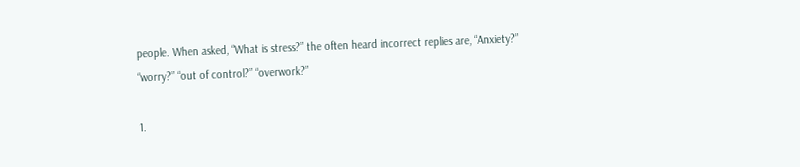people. When asked, “What is stress?” the often heard incorrect replies are, “Anxiety?” “worry?” “out of control?” “overwork?”

1.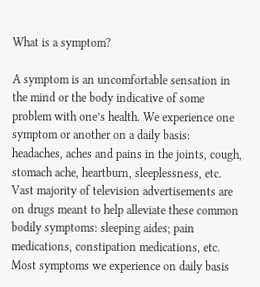What is a symptom?

A symptom is an uncomfortable sensation in the mind or the body indicative of some problem with one’s health. We experience one symptom or another on a daily basis: headaches, aches and pains in the joints, cough, stomach ache, heartburn, sleeplessness, etc. Vast majority of television advertisements are on drugs meant to help alleviate these common bodily symptoms: sleeping aides; pain medications, constipation medications, etc. Most symptoms we experience on daily basis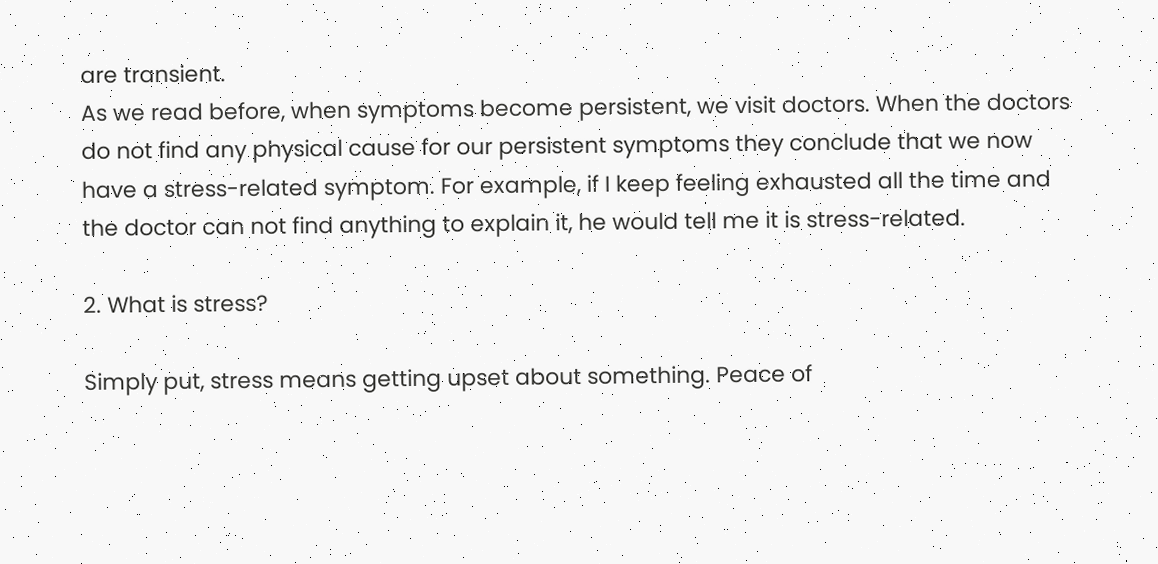are transient.
As we read before, when symptoms become persistent, we visit doctors. When the doctors do not find any physical cause for our persistent symptoms they conclude that we now have a stress-related symptom. For example, if I keep feeling exhausted all the time and the doctor can not find anything to explain it, he would tell me it is stress-related.

2. What is stress?

Simply put, stress means getting upset about something. Peace of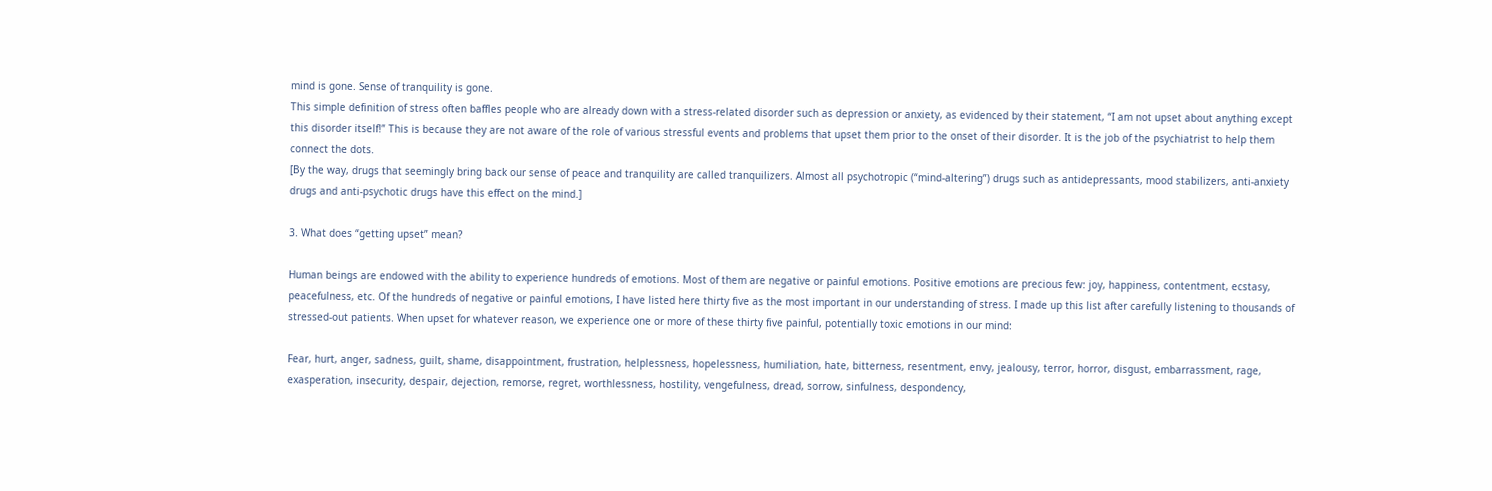mind is gone. Sense of tranquility is gone.
This simple definition of stress often baffles people who are already down with a stress-related disorder such as depression or anxiety, as evidenced by their statement, “I am not upset about anything except this disorder itself!” This is because they are not aware of the role of various stressful events and problems that upset them prior to the onset of their disorder. It is the job of the psychiatrist to help them connect the dots.
[By the way, drugs that seemingly bring back our sense of peace and tranquility are called tranquilizers. Almost all psychotropic (“mind-altering”) drugs such as antidepressants, mood stabilizers, anti-anxiety drugs and anti-psychotic drugs have this effect on the mind.]

3. What does “getting upset” mean?

Human beings are endowed with the ability to experience hundreds of emotions. Most of them are negative or painful emotions. Positive emotions are precious few: joy, happiness, contentment, ecstasy, peacefulness, etc. Of the hundreds of negative or painful emotions, I have listed here thirty five as the most important in our understanding of stress. I made up this list after carefully listening to thousands of stressed-out patients. When upset for whatever reason, we experience one or more of these thirty five painful, potentially toxic emotions in our mind:

Fear, hurt, anger, sadness, guilt, shame, disappointment, frustration, helplessness, hopelessness, humiliation, hate, bitterness, resentment, envy, jealousy, terror, horror, disgust, embarrassment, rage, exasperation, insecurity, despair, dejection, remorse, regret, worthlessness, hostility, vengefulness, dread, sorrow, sinfulness, despondency,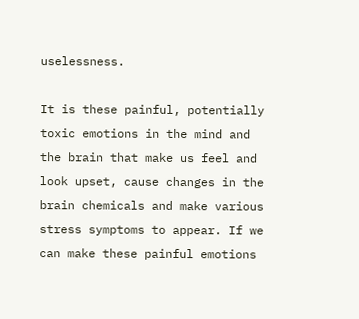uselessness.

It is these painful, potentially toxic emotions in the mind and the brain that make us feel and look upset, cause changes in the brain chemicals and make various stress symptoms to appear. If we can make these painful emotions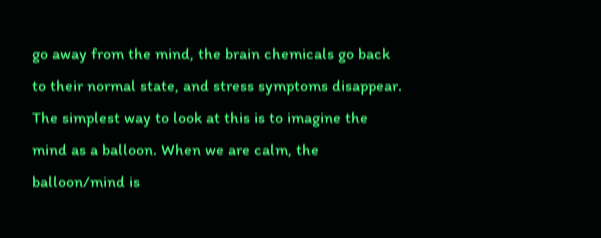go away from the mind, the brain chemicals go back to their normal state, and stress symptoms disappear. The simplest way to look at this is to imagine the mind as a balloon. When we are calm, the balloon/mind is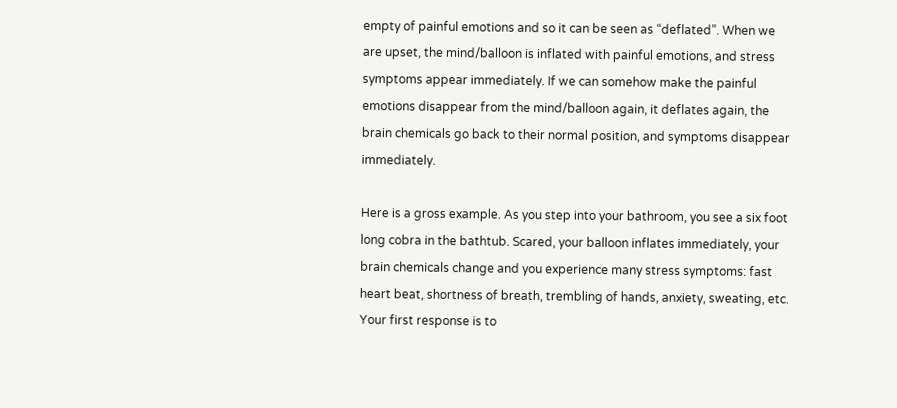empty of painful emotions and so it can be seen as “deflated”. When we are upset, the mind/balloon is inflated with painful emotions, and stress symptoms appear immediately. If we can somehow make the painful emotions disappear from the mind/balloon again, it deflates again, the brain chemicals go back to their normal position, and symptoms disappear immediately.

Here is a gross example. As you step into your bathroom, you see a six foot long cobra in the bathtub. Scared, your balloon inflates immediately, your brain chemicals change and you experience many stress symptoms: fast heart beat, shortness of breath, trembling of hands, anxiety, sweating, etc. Your first response is to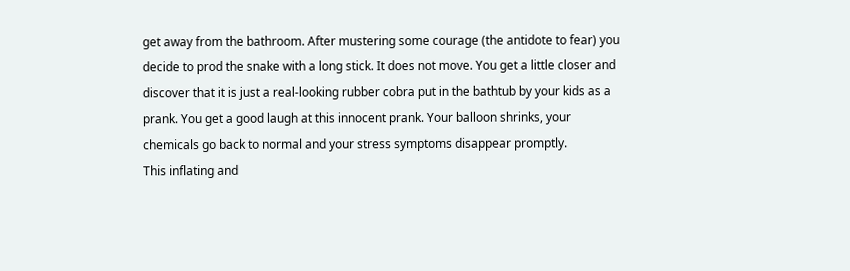get away from the bathroom. After mustering some courage (the antidote to fear) you decide to prod the snake with a long stick. It does not move. You get a little closer and discover that it is just a real-looking rubber cobra put in the bathtub by your kids as a prank. You get a good laugh at this innocent prank. Your balloon shrinks, your chemicals go back to normal and your stress symptoms disappear promptly.
This inflating and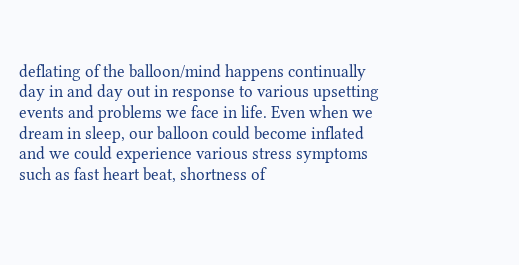deflating of the balloon/mind happens continually day in and day out in response to various upsetting events and problems we face in life. Even when we dream in sleep, our balloon could become inflated and we could experience various stress symptoms such as fast heart beat, shortness of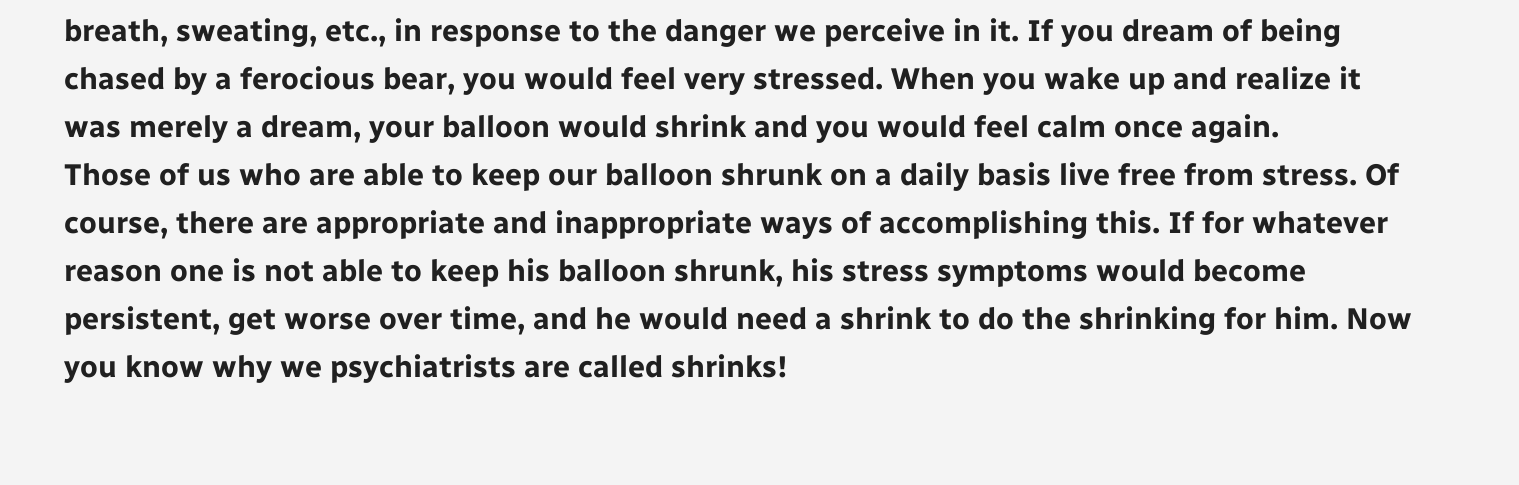breath, sweating, etc., in response to the danger we perceive in it. If you dream of being chased by a ferocious bear, you would feel very stressed. When you wake up and realize it was merely a dream, your balloon would shrink and you would feel calm once again.
Those of us who are able to keep our balloon shrunk on a daily basis live free from stress. Of course, there are appropriate and inappropriate ways of accomplishing this. If for whatever reason one is not able to keep his balloon shrunk, his stress symptoms would become persistent, get worse over time, and he would need a shrink to do the shrinking for him. Now you know why we psychiatrists are called shrinks!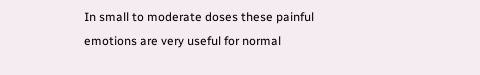In small to moderate doses these painful emotions are very useful for normal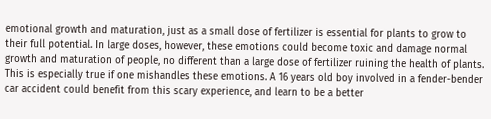emotional growth and maturation, just as a small dose of fertilizer is essential for plants to grow to their full potential. In large doses, however, these emotions could become toxic and damage normal growth and maturation of people, no different than a large dose of fertilizer ruining the health of plants. This is especially true if one mishandles these emotions. A 16 years old boy involved in a fender-bender car accident could benefit from this scary experience, and learn to be a better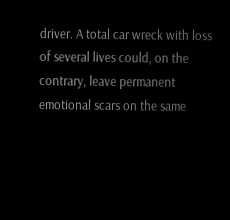driver. A total car wreck with loss of several lives could, on the contrary, leave permanent emotional scars on the same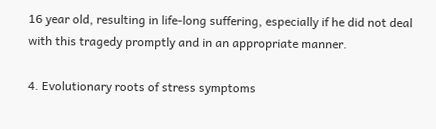16 year old, resulting in life-long suffering, especially if he did not deal with this tragedy promptly and in an appropriate manner.

4. Evolutionary roots of stress symptoms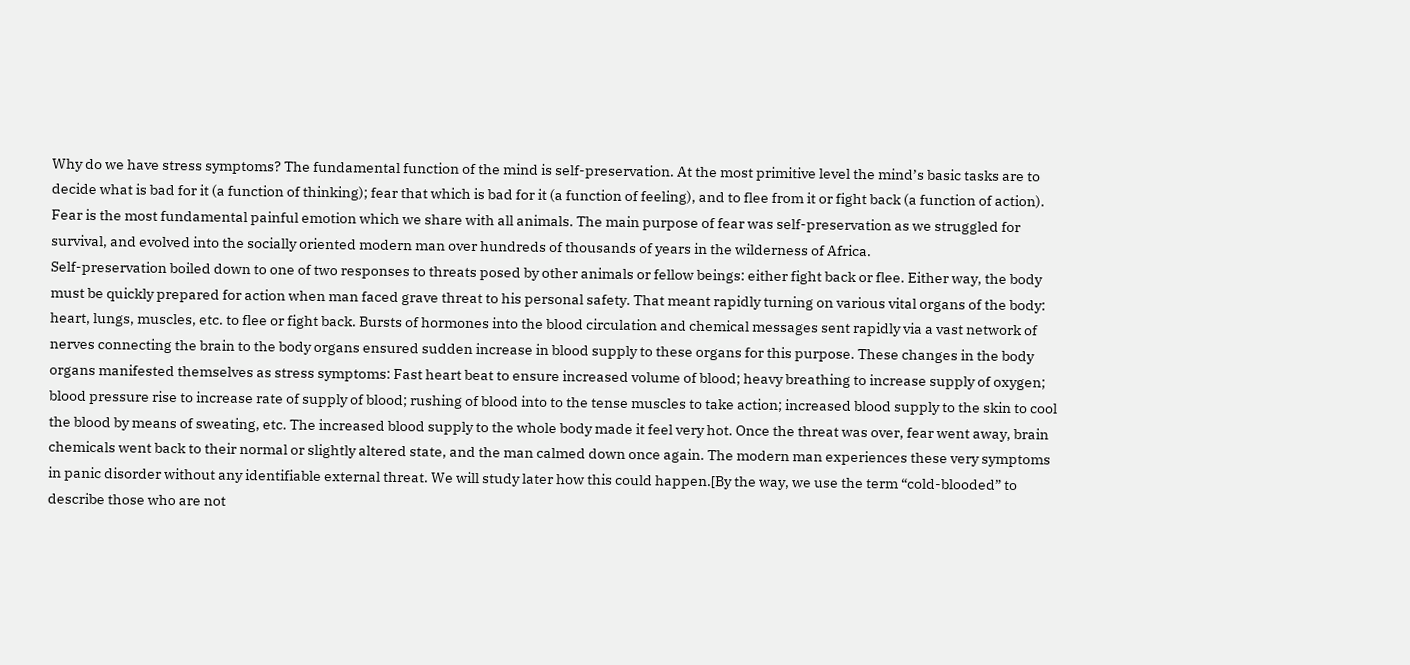Why do we have stress symptoms? The fundamental function of the mind is self-preservation. At the most primitive level the mind’s basic tasks are to decide what is bad for it (a function of thinking); fear that which is bad for it (a function of feeling), and to flee from it or fight back (a function of action). Fear is the most fundamental painful emotion which we share with all animals. The main purpose of fear was self-preservation as we struggled for survival, and evolved into the socially oriented modern man over hundreds of thousands of years in the wilderness of Africa.
Self-preservation boiled down to one of two responses to threats posed by other animals or fellow beings: either fight back or flee. Either way, the body must be quickly prepared for action when man faced grave threat to his personal safety. That meant rapidly turning on various vital organs of the body: heart, lungs, muscles, etc. to flee or fight back. Bursts of hormones into the blood circulation and chemical messages sent rapidly via a vast network of nerves connecting the brain to the body organs ensured sudden increase in blood supply to these organs for this purpose. These changes in the body organs manifested themselves as stress symptoms: Fast heart beat to ensure increased volume of blood; heavy breathing to increase supply of oxygen; blood pressure rise to increase rate of supply of blood; rushing of blood into to the tense muscles to take action; increased blood supply to the skin to cool the blood by means of sweating, etc. The increased blood supply to the whole body made it feel very hot. Once the threat was over, fear went away, brain chemicals went back to their normal or slightly altered state, and the man calmed down once again. The modern man experiences these very symptoms in panic disorder without any identifiable external threat. We will study later how this could happen.[By the way, we use the term “cold-blooded” to describe those who are not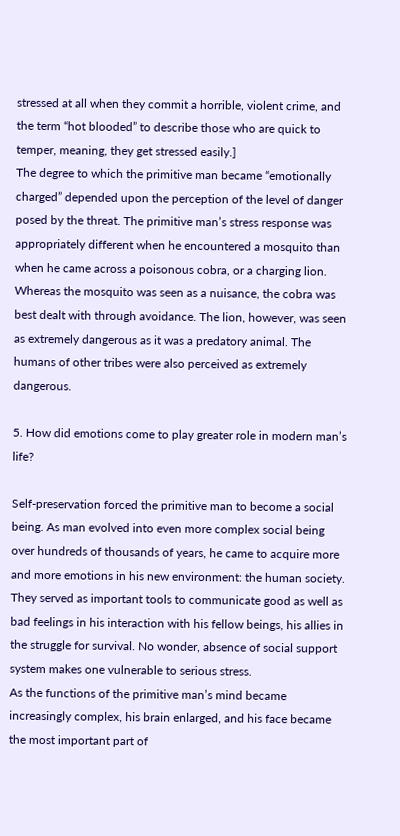stressed at all when they commit a horrible, violent crime, and the term “hot blooded” to describe those who are quick to temper, meaning, they get stressed easily.]
The degree to which the primitive man became “emotionally charged” depended upon the perception of the level of danger posed by the threat. The primitive man’s stress response was appropriately different when he encountered a mosquito than when he came across a poisonous cobra, or a charging lion. Whereas the mosquito was seen as a nuisance, the cobra was best dealt with through avoidance. The lion, however, was seen as extremely dangerous as it was a predatory animal. The humans of other tribes were also perceived as extremely dangerous.

5. How did emotions come to play greater role in modern man’s life?

Self-preservation forced the primitive man to become a social being. As man evolved into even more complex social being over hundreds of thousands of years, he came to acquire more and more emotions in his new environment: the human society. They served as important tools to communicate good as well as bad feelings in his interaction with his fellow beings, his allies in the struggle for survival. No wonder, absence of social support system makes one vulnerable to serious stress.
As the functions of the primitive man’s mind became increasingly complex, his brain enlarged, and his face became the most important part of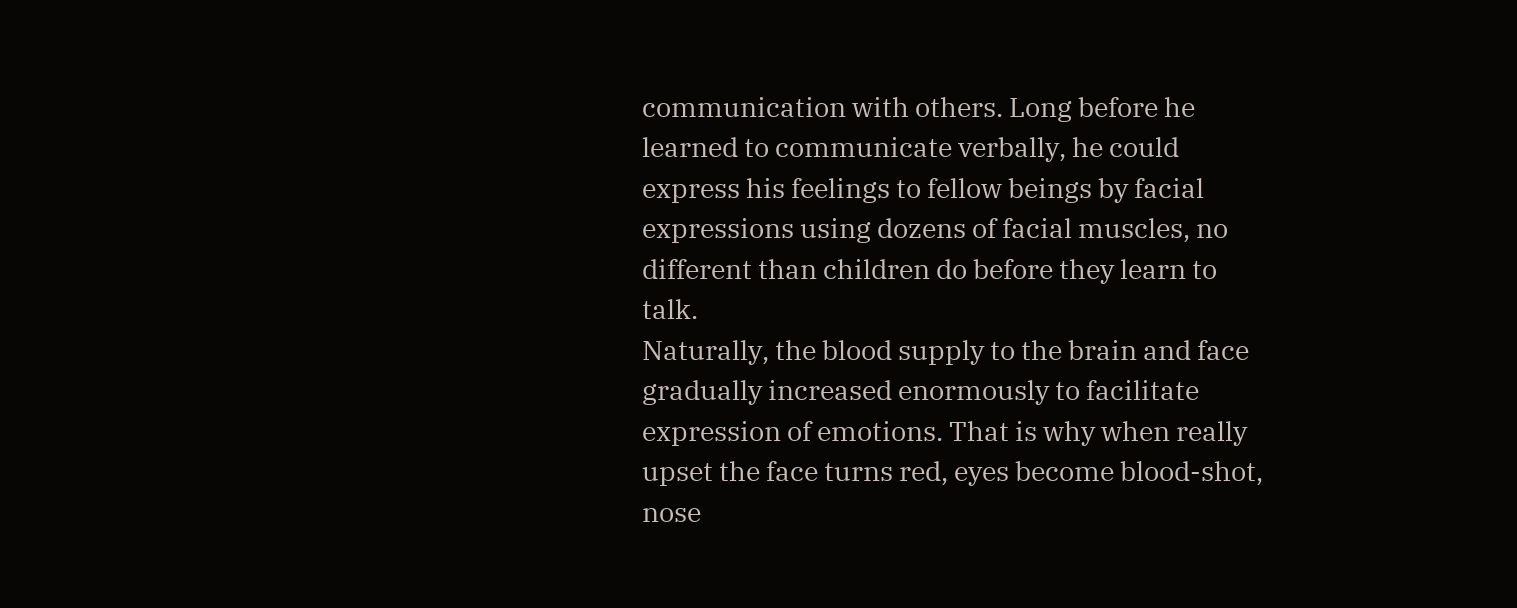communication with others. Long before he learned to communicate verbally, he could express his feelings to fellow beings by facial expressions using dozens of facial muscles, no different than children do before they learn to talk.
Naturally, the blood supply to the brain and face gradually increased enormously to facilitate expression of emotions. That is why when really upset the face turns red, eyes become blood-shot, nose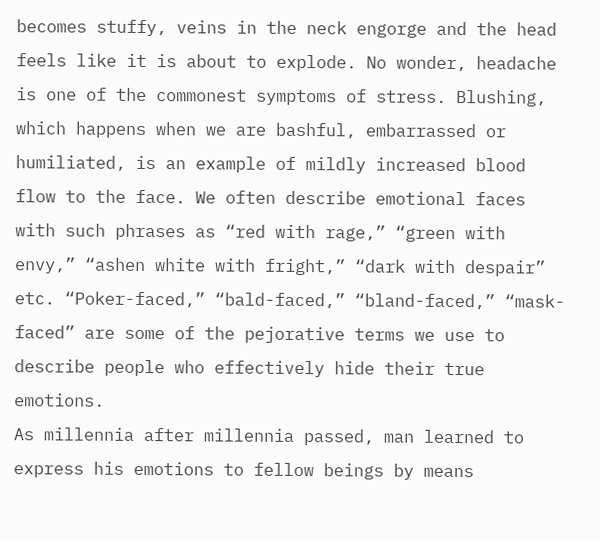becomes stuffy, veins in the neck engorge and the head feels like it is about to explode. No wonder, headache is one of the commonest symptoms of stress. Blushing, which happens when we are bashful, embarrassed or humiliated, is an example of mildly increased blood flow to the face. We often describe emotional faces with such phrases as “red with rage,” “green with envy,” “ashen white with fright,” “dark with despair” etc. “Poker-faced,” “bald-faced,” “bland-faced,” “mask-faced” are some of the pejorative terms we use to describe people who effectively hide their true emotions.
As millennia after millennia passed, man learned to express his emotions to fellow beings by means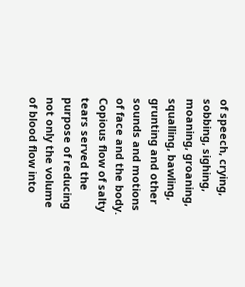of speech, crying, sobbing, sighing, moaning, groaning, squalling, bawling, grunting and other sounds and motions of face and the body. Copious flow of salty tears served the purpose of reducing not only the volume of blood flow into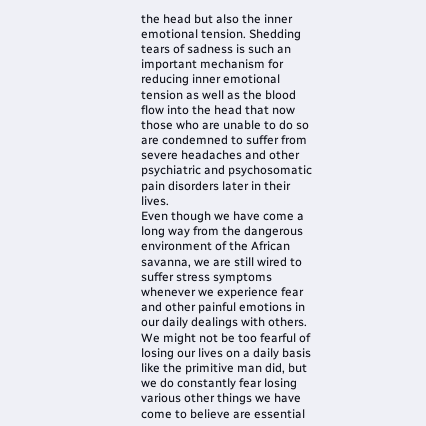the head but also the inner emotional tension. Shedding tears of sadness is such an important mechanism for reducing inner emotional tension as well as the blood flow into the head that now those who are unable to do so are condemned to suffer from severe headaches and other psychiatric and psychosomatic pain disorders later in their lives.
Even though we have come a long way from the dangerous environment of the African savanna, we are still wired to suffer stress symptoms whenever we experience fear and other painful emotions in our daily dealings with others. We might not be too fearful of losing our lives on a daily basis like the primitive man did, but we do constantly fear losing various other things we have come to believe are essential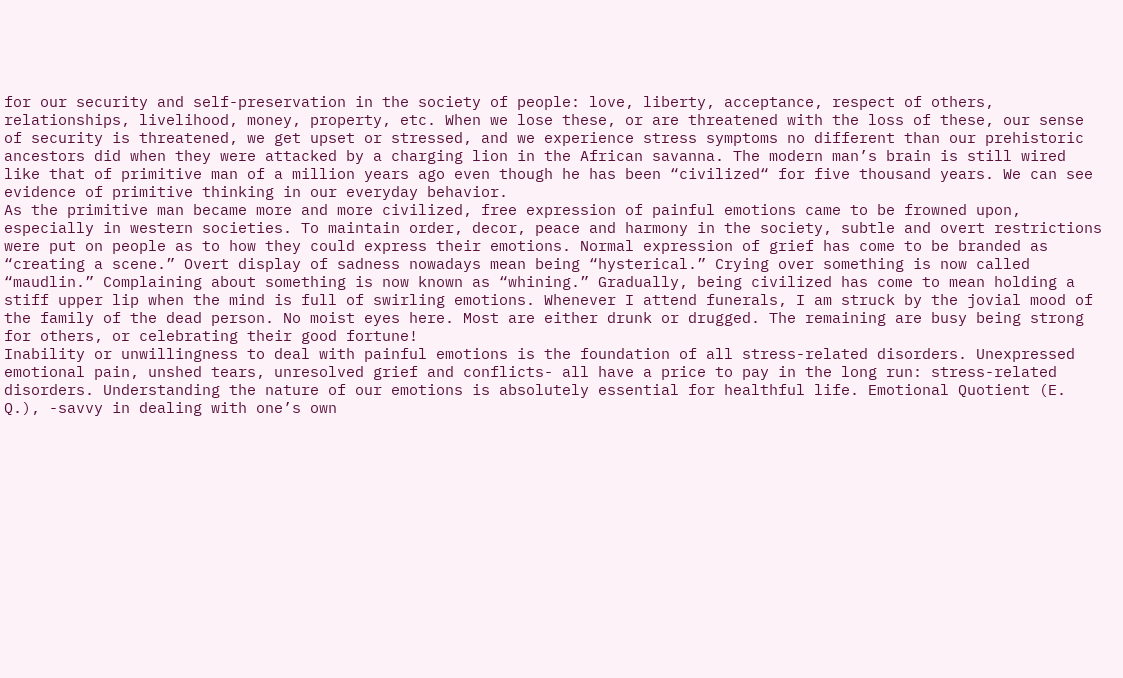for our security and self-preservation in the society of people: love, liberty, acceptance, respect of others, relationships, livelihood, money, property, etc. When we lose these, or are threatened with the loss of these, our sense of security is threatened, we get upset or stressed, and we experience stress symptoms no different than our prehistoric ancestors did when they were attacked by a charging lion in the African savanna. The modern man’s brain is still wired like that of primitive man of a million years ago even though he has been “civilized“ for five thousand years. We can see evidence of primitive thinking in our everyday behavior.
As the primitive man became more and more civilized, free expression of painful emotions came to be frowned upon, especially in western societies. To maintain order, decor, peace and harmony in the society, subtle and overt restrictions were put on people as to how they could express their emotions. Normal expression of grief has come to be branded as “creating a scene.” Overt display of sadness nowadays mean being “hysterical.” Crying over something is now called “maudlin.” Complaining about something is now known as “whining.” Gradually, being civilized has come to mean holding a stiff upper lip when the mind is full of swirling emotions. Whenever I attend funerals, I am struck by the jovial mood of the family of the dead person. No moist eyes here. Most are either drunk or drugged. The remaining are busy being strong for others, or celebrating their good fortune!
Inability or unwillingness to deal with painful emotions is the foundation of all stress-related disorders. Unexpressed emotional pain, unshed tears, unresolved grief and conflicts- all have a price to pay in the long run: stress-related disorders. Understanding the nature of our emotions is absolutely essential for healthful life. Emotional Quotient (E. Q.), -savvy in dealing with one’s own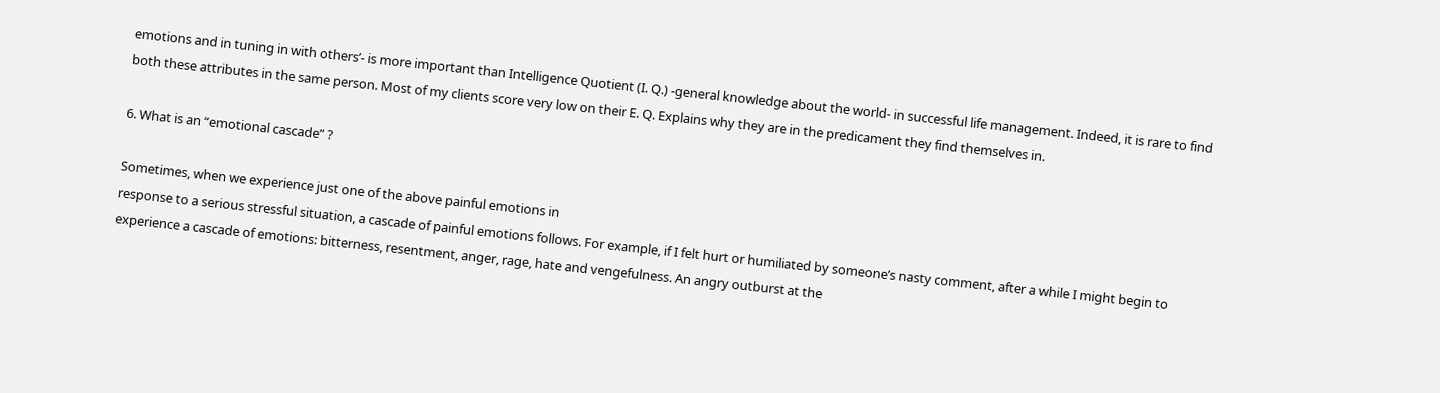emotions and in tuning in with others’- is more important than Intelligence Quotient (I. Q.) -general knowledge about the world- in successful life management. Indeed, it is rare to find both these attributes in the same person. Most of my clients score very low on their E. Q. Explains why they are in the predicament they find themselves in.

6. What is an “emotional cascade” ?

Sometimes, when we experience just one of the above painful emotions in
response to a serious stressful situation, a cascade of painful emotions follows. For example, if I felt hurt or humiliated by someone’s nasty comment, after a while I might begin to experience a cascade of emotions: bitterness, resentment, anger, rage, hate and vengefulness. An angry outburst at the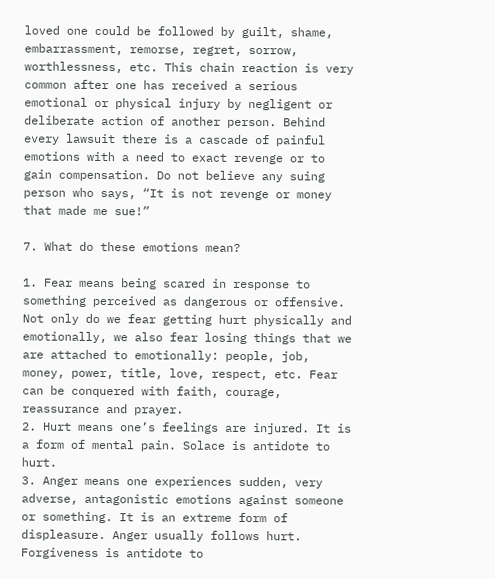loved one could be followed by guilt, shame, embarrassment, remorse, regret, sorrow, worthlessness, etc. This chain reaction is very common after one has received a serious emotional or physical injury by negligent or deliberate action of another person. Behind every lawsuit there is a cascade of painful emotions with a need to exact revenge or to gain compensation. Do not believe any suing person who says, “It is not revenge or money that made me sue!”

7. What do these emotions mean?

1. Fear means being scared in response to something perceived as dangerous or offensive. Not only do we fear getting hurt physically and emotionally, we also fear losing things that we are attached to emotionally: people, job, money, power, title, love, respect, etc. Fear can be conquered with faith, courage, reassurance and prayer.
2. Hurt means one’s feelings are injured. It is a form of mental pain. Solace is antidote to hurt.
3. Anger means one experiences sudden, very adverse, antagonistic emotions against someone or something. It is an extreme form of displeasure. Anger usually follows hurt. Forgiveness is antidote to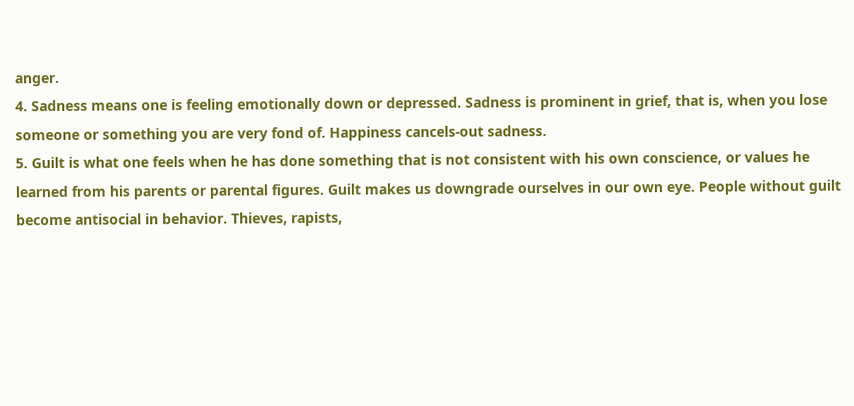anger.
4. Sadness means one is feeling emotionally down or depressed. Sadness is prominent in grief, that is, when you lose someone or something you are very fond of. Happiness cancels-out sadness.
5. Guilt is what one feels when he has done something that is not consistent with his own conscience, or values he learned from his parents or parental figures. Guilt makes us downgrade ourselves in our own eye. People without guilt become antisocial in behavior. Thieves, rapists,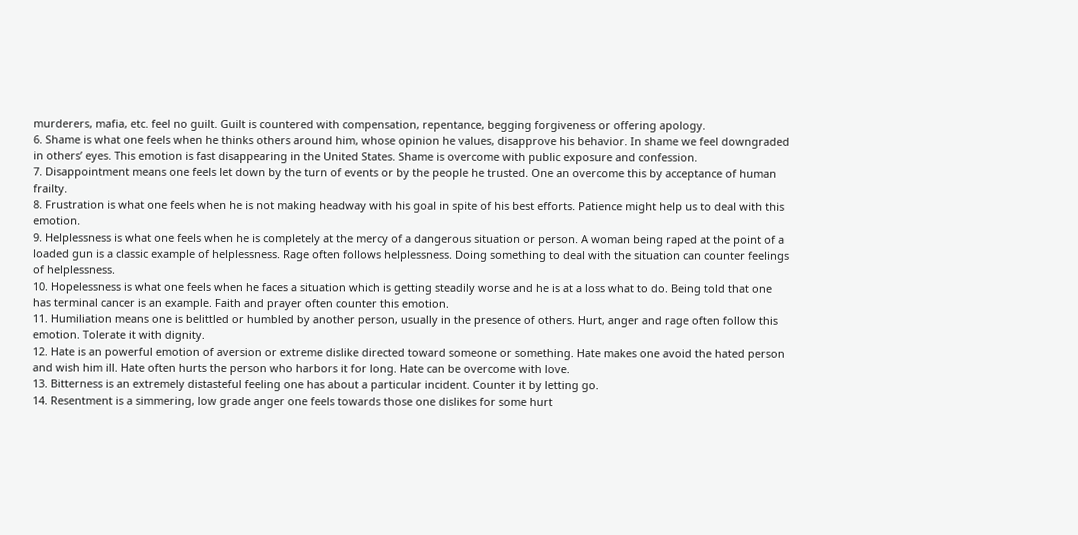murderers, mafia, etc. feel no guilt. Guilt is countered with compensation, repentance, begging forgiveness or offering apology.
6. Shame is what one feels when he thinks others around him, whose opinion he values, disapprove his behavior. In shame we feel downgraded in others’ eyes. This emotion is fast disappearing in the United States. Shame is overcome with public exposure and confession.
7. Disappointment means one feels let down by the turn of events or by the people he trusted. One an overcome this by acceptance of human frailty.
8. Frustration is what one feels when he is not making headway with his goal in spite of his best efforts. Patience might help us to deal with this emotion.
9. Helplessness is what one feels when he is completely at the mercy of a dangerous situation or person. A woman being raped at the point of a loaded gun is a classic example of helplessness. Rage often follows helplessness. Doing something to deal with the situation can counter feelings of helplessness.
10. Hopelessness is what one feels when he faces a situation which is getting steadily worse and he is at a loss what to do. Being told that one has terminal cancer is an example. Faith and prayer often counter this emotion.
11. Humiliation means one is belittled or humbled by another person, usually in the presence of others. Hurt, anger and rage often follow this emotion. Tolerate it with dignity.
12. Hate is an powerful emotion of aversion or extreme dislike directed toward someone or something. Hate makes one avoid the hated person and wish him ill. Hate often hurts the person who harbors it for long. Hate can be overcome with love.
13. Bitterness is an extremely distasteful feeling one has about a particular incident. Counter it by letting go.
14. Resentment is a simmering, low grade anger one feels towards those one dislikes for some hurt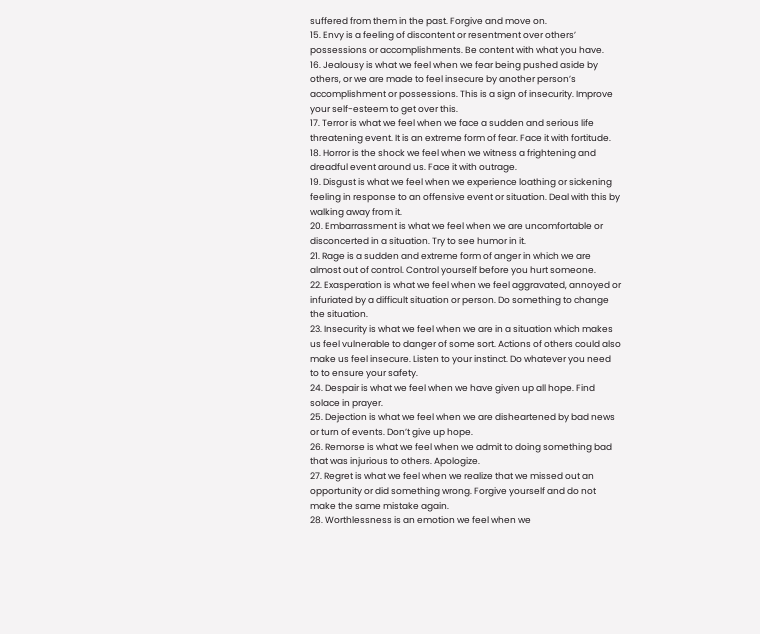suffered from them in the past. Forgive and move on.
15. Envy is a feeling of discontent or resentment over others’ possessions or accomplishments. Be content with what you have.
16. Jealousy is what we feel when we fear being pushed aside by others, or we are made to feel insecure by another person’s accomplishment or possessions. This is a sign of insecurity. Improve your self-esteem to get over this.
17. Terror is what we feel when we face a sudden and serious life threatening event. It is an extreme form of fear. Face it with fortitude.
18. Horror is the shock we feel when we witness a frightening and dreadful event around us. Face it with outrage.
19. Disgust is what we feel when we experience loathing or sickening feeling in response to an offensive event or situation. Deal with this by walking away from it.
20. Embarrassment is what we feel when we are uncomfortable or disconcerted in a situation. Try to see humor in it.
21. Rage is a sudden and extreme form of anger in which we are almost out of control. Control yourself before you hurt someone.
22. Exasperation is what we feel when we feel aggravated, annoyed or infuriated by a difficult situation or person. Do something to change the situation.
23. Insecurity is what we feel when we are in a situation which makes us feel vulnerable to danger of some sort. Actions of others could also make us feel insecure. Listen to your instinct. Do whatever you need to to ensure your safety.
24. Despair is what we feel when we have given up all hope. Find solace in prayer.
25. Dejection is what we feel when we are disheartened by bad news or turn of events. Don’t give up hope.
26. Remorse is what we feel when we admit to doing something bad that was injurious to others. Apologize.
27. Regret is what we feel when we realize that we missed out an opportunity or did something wrong. Forgive yourself and do not make the same mistake again.
28. Worthlessness is an emotion we feel when we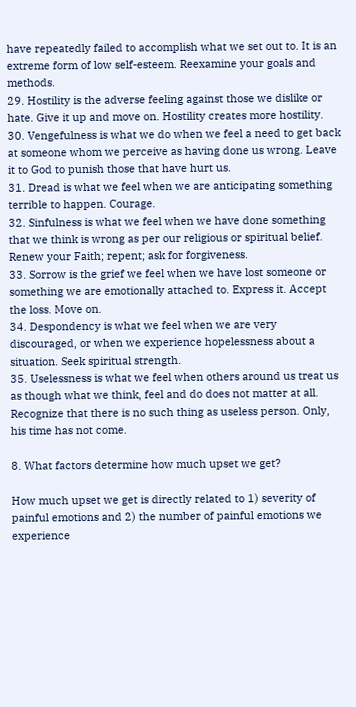have repeatedly failed to accomplish what we set out to. It is an extreme form of low self-esteem. Reexamine your goals and methods.
29. Hostility is the adverse feeling against those we dislike or hate. Give it up and move on. Hostility creates more hostility.
30. Vengefulness is what we do when we feel a need to get back at someone whom we perceive as having done us wrong. Leave it to God to punish those that have hurt us.
31. Dread is what we feel when we are anticipating something terrible to happen. Courage.
32. Sinfulness is what we feel when we have done something that we think is wrong as per our religious or spiritual belief. Renew your Faith; repent; ask for forgiveness.
33. Sorrow is the grief we feel when we have lost someone or something we are emotionally attached to. Express it. Accept the loss. Move on.
34. Despondency is what we feel when we are very discouraged, or when we experience hopelessness about a situation. Seek spiritual strength.
35. Uselessness is what we feel when others around us treat us as though what we think, feel and do does not matter at all. Recognize that there is no such thing as useless person. Only, his time has not come.

8. What factors determine how much upset we get?

How much upset we get is directly related to 1) severity of painful emotions and 2) the number of painful emotions we experience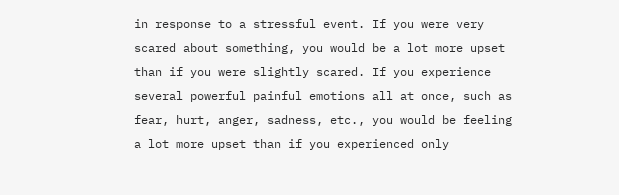in response to a stressful event. If you were very scared about something, you would be a lot more upset than if you were slightly scared. If you experience several powerful painful emotions all at once, such as fear, hurt, anger, sadness, etc., you would be feeling a lot more upset than if you experienced only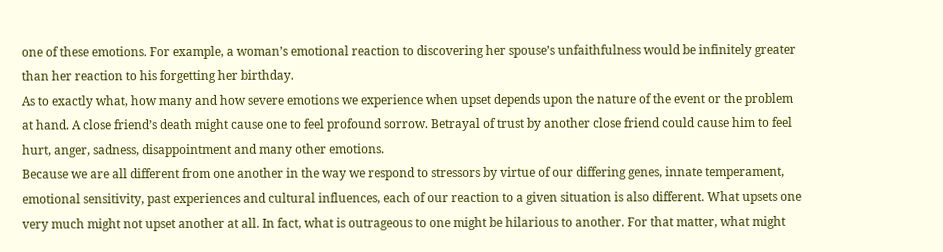one of these emotions. For example, a woman’s emotional reaction to discovering her spouse’s unfaithfulness would be infinitely greater than her reaction to his forgetting her birthday.
As to exactly what, how many and how severe emotions we experience when upset depends upon the nature of the event or the problem at hand. A close friend’s death might cause one to feel profound sorrow. Betrayal of trust by another close friend could cause him to feel hurt, anger, sadness, disappointment and many other emotions.
Because we are all different from one another in the way we respond to stressors by virtue of our differing genes, innate temperament, emotional sensitivity, past experiences and cultural influences, each of our reaction to a given situation is also different. What upsets one very much might not upset another at all. In fact, what is outrageous to one might be hilarious to another. For that matter, what might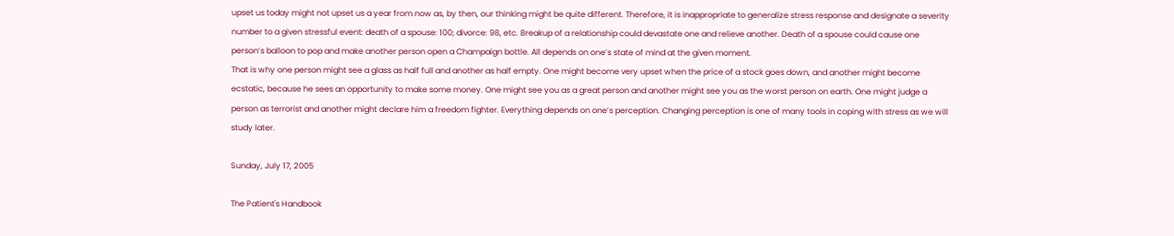upset us today might not upset us a year from now as, by then, our thinking might be quite different. Therefore, it is inappropriate to generalize stress response and designate a severity number to a given stressful event: death of a spouse: 100; divorce: 98, etc. Breakup of a relationship could devastate one and relieve another. Death of a spouse could cause one person’s balloon to pop and make another person open a Champaign bottle. All depends on one’s state of mind at the given moment.
That is why one person might see a glass as half full and another as half empty. One might become very upset when the price of a stock goes down, and another might become ecstatic, because he sees an opportunity to make some money. One might see you as a great person and another might see you as the worst person on earth. One might judge a person as terrorist and another might declare him a freedom fighter. Everything depends on one’s perception. Changing perception is one of many tools in coping with stress as we will study later.

Sunday, July 17, 2005

The Patient's Handbook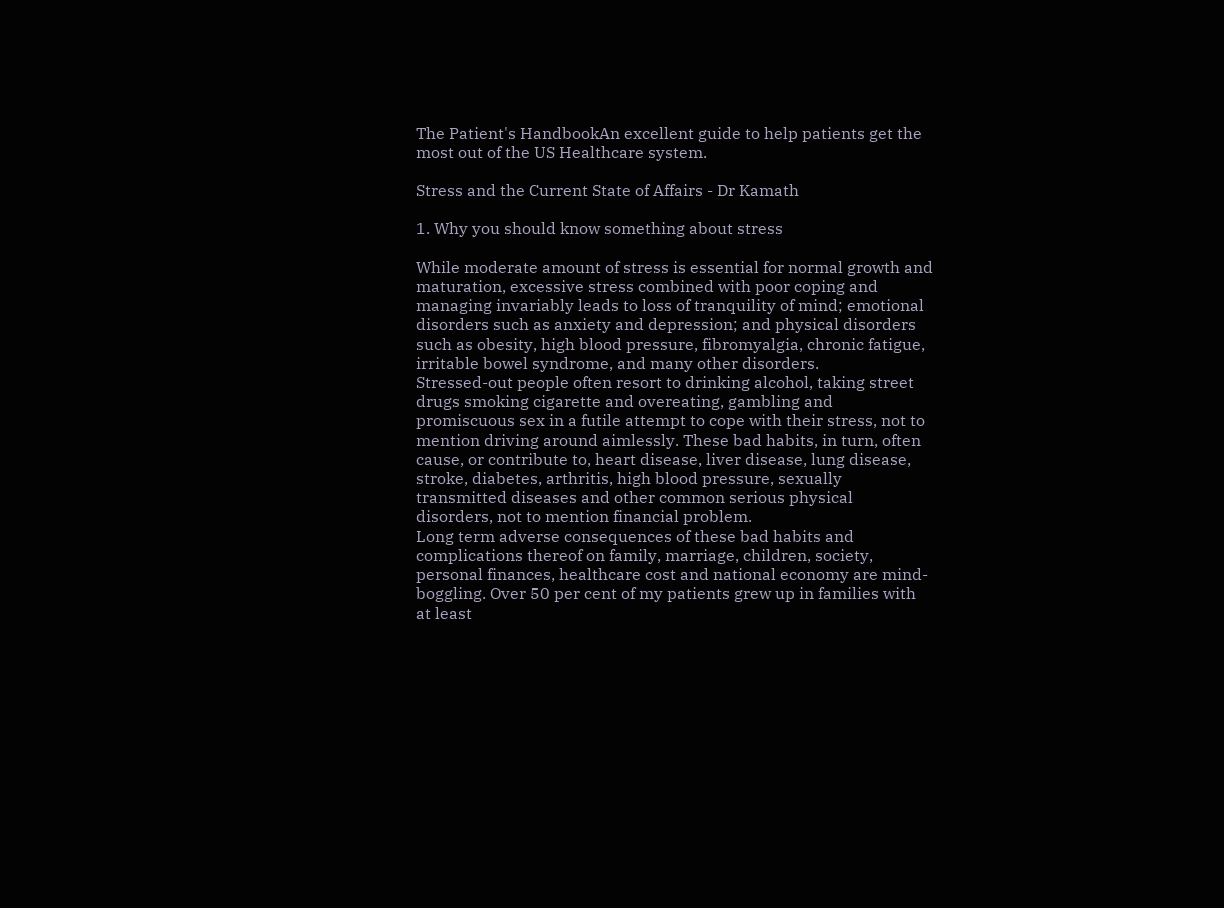The Patient's HandbookAn excellent guide to help patients get the most out of the US Healthcare system.

Stress and the Current State of Affairs - Dr Kamath

1. Why you should know something about stress

While moderate amount of stress is essential for normal growth and maturation, excessive stress combined with poor coping and managing invariably leads to loss of tranquility of mind; emotional disorders such as anxiety and depression; and physical disorders such as obesity, high blood pressure, fibromyalgia, chronic fatigue, irritable bowel syndrome, and many other disorders.
Stressed-out people often resort to drinking alcohol, taking street drugs smoking cigarette and overeating, gambling and promiscuous sex in a futile attempt to cope with their stress, not to mention driving around aimlessly. These bad habits, in turn, often cause, or contribute to, heart disease, liver disease, lung disease, stroke, diabetes, arthritis, high blood pressure, sexually transmitted diseases and other common serious physical disorders, not to mention financial problem.
Long term adverse consequences of these bad habits and complications thereof on family, marriage, children, society, personal finances, healthcare cost and national economy are mind-boggling. Over 50 per cent of my patients grew up in families with at least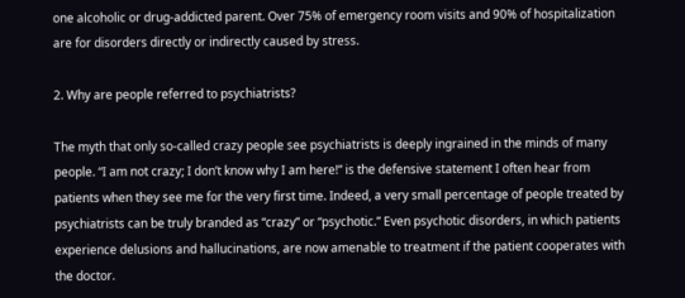one alcoholic or drug-addicted parent. Over 75% of emergency room visits and 90% of hospitalization are for disorders directly or indirectly caused by stress.

2. Why are people referred to psychiatrists?

The myth that only so-called crazy people see psychiatrists is deeply ingrained in the minds of many people. “I am not crazy; I don’t know why I am here!” is the defensive statement I often hear from patients when they see me for the very first time. Indeed, a very small percentage of people treated by psychiatrists can be truly branded as “crazy” or “psychotic.” Even psychotic disorders, in which patients experience delusions and hallucinations, are now amenable to treatment if the patient cooperates with the doctor.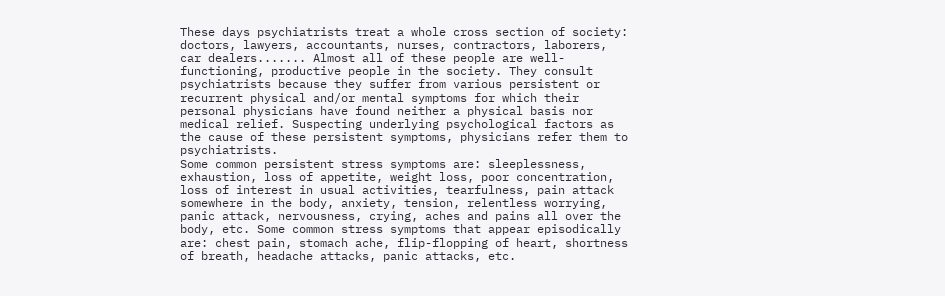These days psychiatrists treat a whole cross section of society: doctors, lawyers, accountants, nurses, contractors, laborers, car dealers....... Almost all of these people are well-functioning, productive people in the society. They consult psychiatrists because they suffer from various persistent or recurrent physical and/or mental symptoms for which their personal physicians have found neither a physical basis nor medical relief. Suspecting underlying psychological factors as the cause of these persistent symptoms, physicians refer them to psychiatrists.
Some common persistent stress symptoms are: sleeplessness, exhaustion, loss of appetite, weight loss, poor concentration, loss of interest in usual activities, tearfulness, pain attack somewhere in the body, anxiety, tension, relentless worrying, panic attack, nervousness, crying, aches and pains all over the body, etc. Some common stress symptoms that appear episodically are: chest pain, stomach ache, flip-flopping of heart, shortness of breath, headache attacks, panic attacks, etc.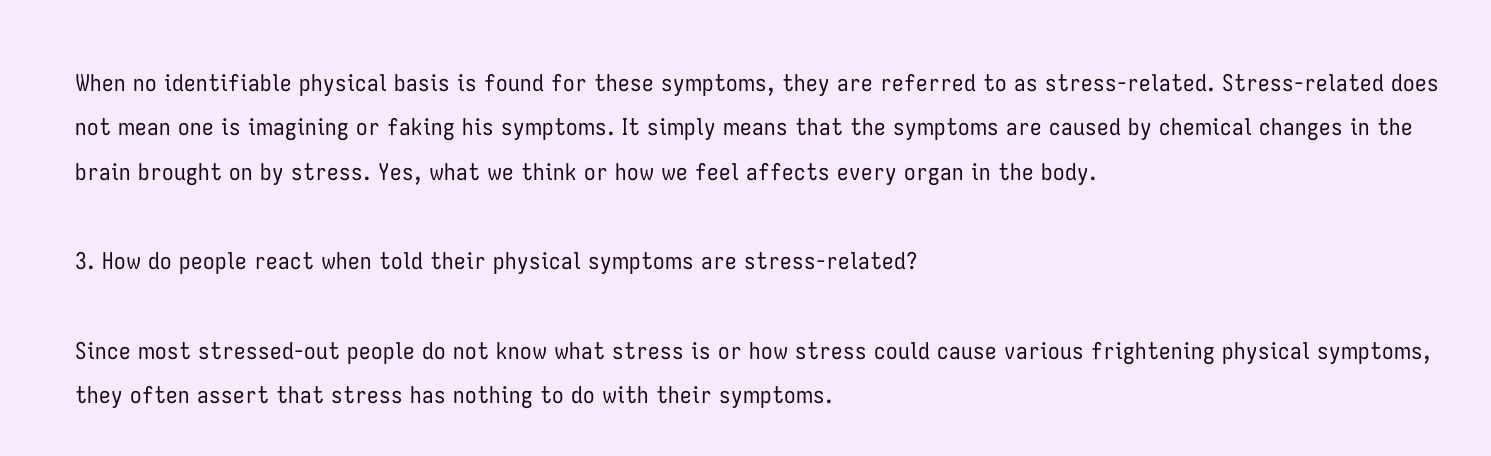When no identifiable physical basis is found for these symptoms, they are referred to as stress-related. Stress-related does not mean one is imagining or faking his symptoms. It simply means that the symptoms are caused by chemical changes in the brain brought on by stress. Yes, what we think or how we feel affects every organ in the body.

3. How do people react when told their physical symptoms are stress-related?

Since most stressed-out people do not know what stress is or how stress could cause various frightening physical symptoms, they often assert that stress has nothing to do with their symptoms.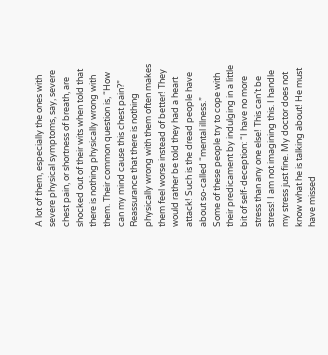A lot of them, especially the ones with severe physical symptoms, say, severe chest pain, or shortness of breath, are shocked out of their wits when told that there is nothing physically wrong with them. Their common question is, “How can my mind cause this chest pain?” Reassurance that there is nothing physically wrong with them often makes them feel worse instead of better! They would rather be told they had a heart attack! Such is the dread people have about so-called “mental illness.”
Some of these people try to cope with their predicament by indulging in a little bit of self-deception: “I have no more stress than any one else! This can’t be stress! I am not imagining this. I handle my stress just fine. My doctor does not know what he is talking about! He must have missed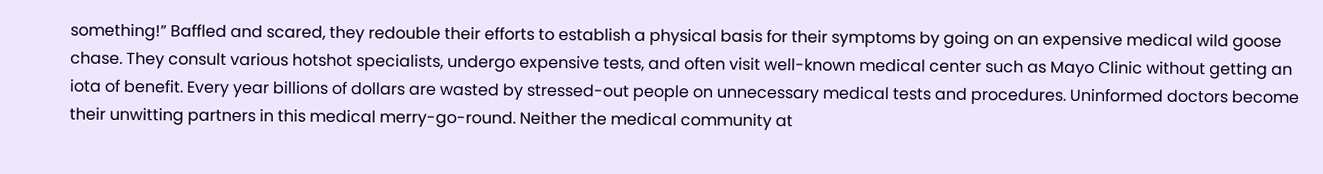something!” Baffled and scared, they redouble their efforts to establish a physical basis for their symptoms by going on an expensive medical wild goose chase. They consult various hotshot specialists, undergo expensive tests, and often visit well-known medical center such as Mayo Clinic without getting an iota of benefit. Every year billions of dollars are wasted by stressed-out people on unnecessary medical tests and procedures. Uninformed doctors become their unwitting partners in this medical merry-go-round. Neither the medical community at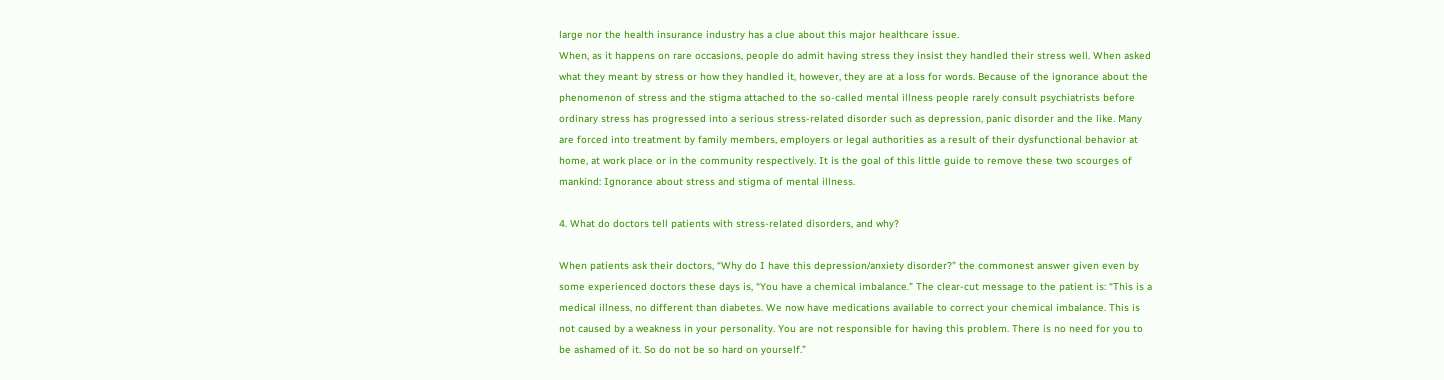large nor the health insurance industry has a clue about this major healthcare issue.
When, as it happens on rare occasions, people do admit having stress they insist they handled their stress well. When asked what they meant by stress or how they handled it, however, they are at a loss for words. Because of the ignorance about the phenomenon of stress and the stigma attached to the so-called mental illness people rarely consult psychiatrists before ordinary stress has progressed into a serious stress-related disorder such as depression, panic disorder and the like. Many are forced into treatment by family members, employers or legal authorities as a result of their dysfunctional behavior at home, at work place or in the community respectively. It is the goal of this little guide to remove these two scourges of mankind: Ignorance about stress and stigma of mental illness.

4. What do doctors tell patients with stress-related disorders, and why?

When patients ask their doctors, “Why do I have this depression/anxiety disorder?” the commonest answer given even by some experienced doctors these days is, “You have a chemical imbalance.” The clear-cut message to the patient is: “This is a medical illness, no different than diabetes. We now have medications available to correct your chemical imbalance. This is not caused by a weakness in your personality. You are not responsible for having this problem. There is no need for you to be ashamed of it. So do not be so hard on yourself.”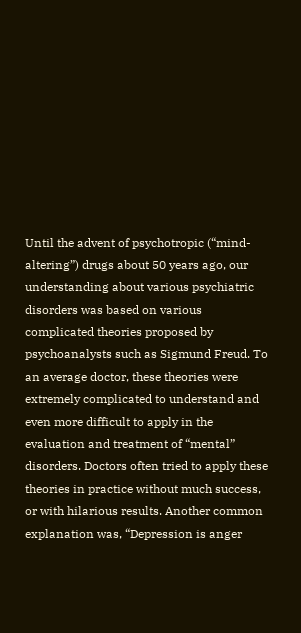Until the advent of psychotropic (“mind-altering”) drugs about 50 years ago, our understanding about various psychiatric disorders was based on various complicated theories proposed by psychoanalysts such as Sigmund Freud. To an average doctor, these theories were extremely complicated to understand and even more difficult to apply in the evaluation and treatment of “mental” disorders. Doctors often tried to apply these theories in practice without much success, or with hilarious results. Another common explanation was, “Depression is anger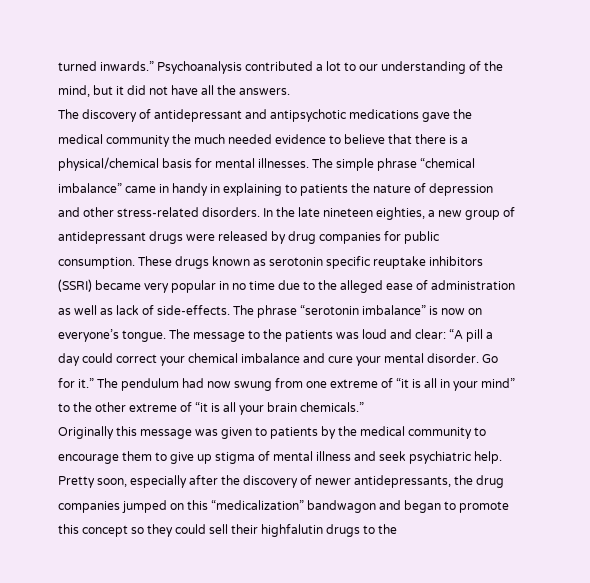turned inwards.” Psychoanalysis contributed a lot to our understanding of the mind, but it did not have all the answers.
The discovery of antidepressant and antipsychotic medications gave the medical community the much needed evidence to believe that there is a physical/chemical basis for mental illnesses. The simple phrase “chemical imbalance” came in handy in explaining to patients the nature of depression and other stress-related disorders. In the late nineteen eighties, a new group of antidepressant drugs were released by drug companies for public consumption. These drugs known as serotonin specific reuptake inhibitors (SSRI) became very popular in no time due to the alleged ease of administration as well as lack of side-effects. The phrase “serotonin imbalance” is now on everyone’s tongue. The message to the patients was loud and clear: “A pill a day could correct your chemical imbalance and cure your mental disorder. Go for it.” The pendulum had now swung from one extreme of “it is all in your mind” to the other extreme of “it is all your brain chemicals.”
Originally this message was given to patients by the medical community to encourage them to give up stigma of mental illness and seek psychiatric help. Pretty soon, especially after the discovery of newer antidepressants, the drug companies jumped on this “medicalization” bandwagon and began to promote this concept so they could sell their highfalutin drugs to the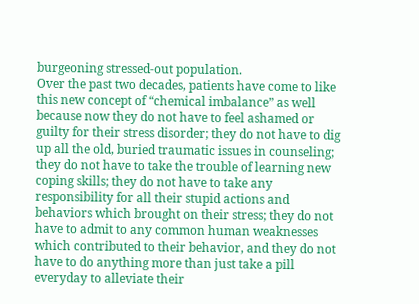burgeoning stressed-out population.
Over the past two decades, patients have come to like this new concept of “chemical imbalance” as well because now they do not have to feel ashamed or guilty for their stress disorder; they do not have to dig up all the old, buried traumatic issues in counseling; they do not have to take the trouble of learning new coping skills; they do not have to take any responsibility for all their stupid actions and behaviors which brought on their stress; they do not have to admit to any common human weaknesses which contributed to their behavior, and they do not have to do anything more than just take a pill everyday to alleviate their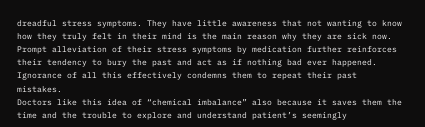dreadful stress symptoms. They have little awareness that not wanting to know how they truly felt in their mind is the main reason why they are sick now. Prompt alleviation of their stress symptoms by medication further reinforces their tendency to bury the past and act as if nothing bad ever happened. Ignorance of all this effectively condemns them to repeat their past mistakes.
Doctors like this idea of “chemical imbalance” also because it saves them the time and the trouble to explore and understand patient’s seemingly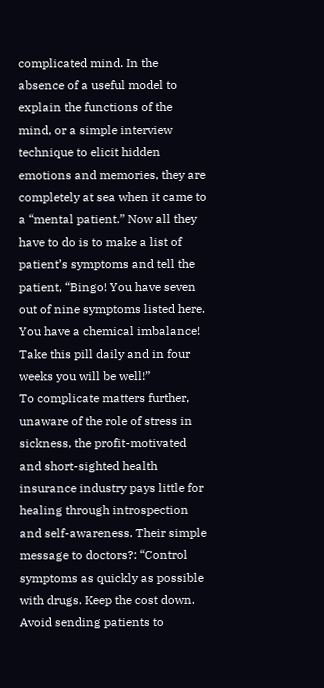complicated mind. In the absence of a useful model to explain the functions of the mind, or a simple interview technique to elicit hidden emotions and memories, they are completely at sea when it came to a “mental patient.” Now all they have to do is to make a list of patient’s symptoms and tell the patient, “Bingo! You have seven out of nine symptoms listed here. You have a chemical imbalance! Take this pill daily and in four weeks you will be well!”
To complicate matters further, unaware of the role of stress in sickness, the profit-motivated and short-sighted health insurance industry pays little for healing through introspection and self-awareness. Their simple message to doctors?: “Control symptoms as quickly as possible with drugs. Keep the cost down. Avoid sending patients to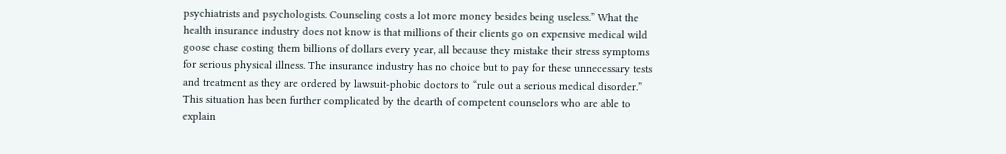psychiatrists and psychologists. Counseling costs a lot more money besides being useless.” What the health insurance industry does not know is that millions of their clients go on expensive medical wild goose chase costing them billions of dollars every year, all because they mistake their stress symptoms for serious physical illness. The insurance industry has no choice but to pay for these unnecessary tests and treatment as they are ordered by lawsuit-phobic doctors to “rule out a serious medical disorder.”
This situation has been further complicated by the dearth of competent counselors who are able to explain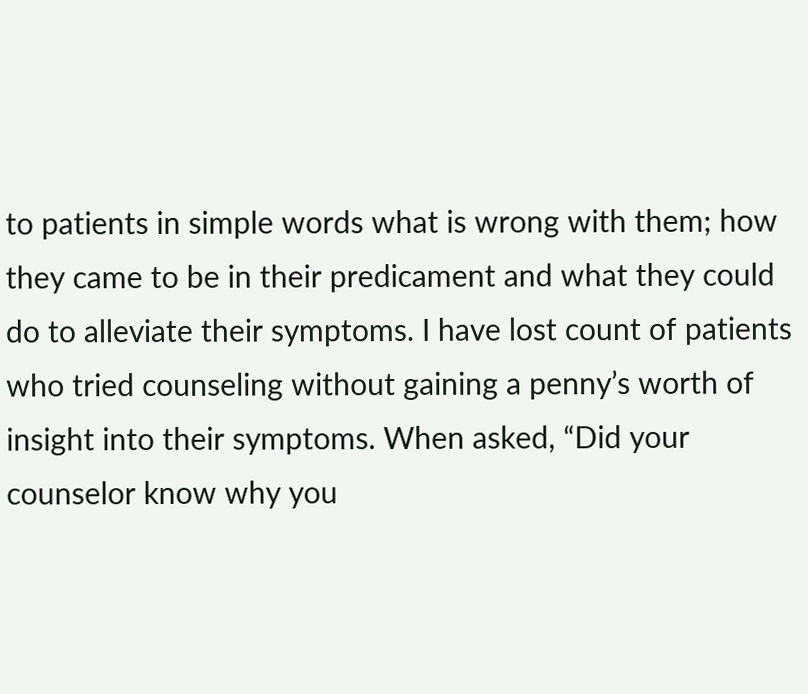to patients in simple words what is wrong with them; how they came to be in their predicament and what they could do to alleviate their symptoms. I have lost count of patients who tried counseling without gaining a penny’s worth of insight into their symptoms. When asked, “Did your counselor know why you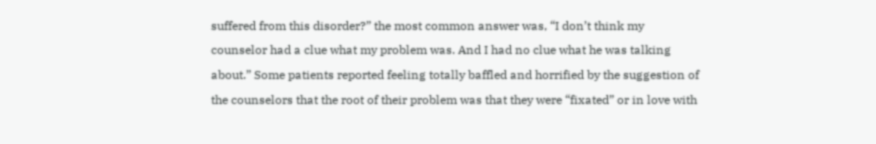suffered from this disorder?” the most common answer was, “I don’t think my counselor had a clue what my problem was. And I had no clue what he was talking about.” Some patients reported feeling totally baffled and horrified by the suggestion of the counselors that the root of their problem was that they were “fixated” or in love with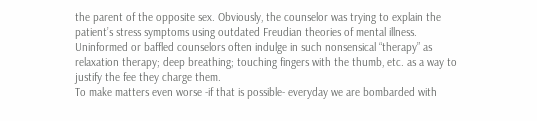the parent of the opposite sex. Obviously, the counselor was trying to explain the patient’s stress symptoms using outdated Freudian theories of mental illness. Uninformed or baffled counselors often indulge in such nonsensical “therapy” as relaxation therapy; deep breathing; touching fingers with the thumb, etc. as a way to justify the fee they charge them.
To make matters even worse -if that is possible- everyday we are bombarded with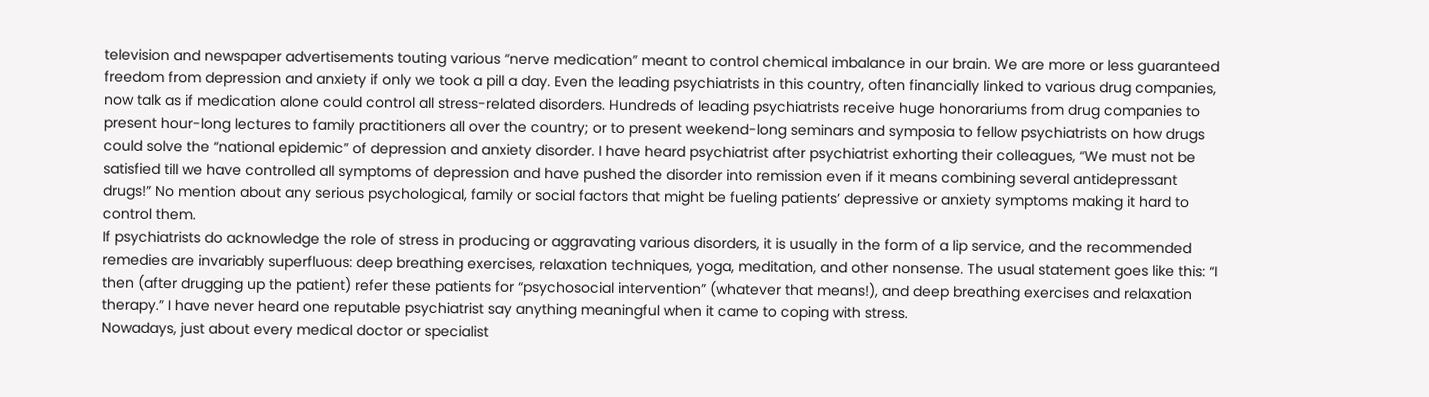television and newspaper advertisements touting various “nerve medication” meant to control chemical imbalance in our brain. We are more or less guaranteed freedom from depression and anxiety if only we took a pill a day. Even the leading psychiatrists in this country, often financially linked to various drug companies, now talk as if medication alone could control all stress-related disorders. Hundreds of leading psychiatrists receive huge honorariums from drug companies to present hour-long lectures to family practitioners all over the country; or to present weekend-long seminars and symposia to fellow psychiatrists on how drugs could solve the “national epidemic” of depression and anxiety disorder. I have heard psychiatrist after psychiatrist exhorting their colleagues, “We must not be satisfied till we have controlled all symptoms of depression and have pushed the disorder into remission even if it means combining several antidepressant drugs!” No mention about any serious psychological, family or social factors that might be fueling patients’ depressive or anxiety symptoms making it hard to control them.
If psychiatrists do acknowledge the role of stress in producing or aggravating various disorders, it is usually in the form of a lip service, and the recommended remedies are invariably superfluous: deep breathing exercises, relaxation techniques, yoga, meditation, and other nonsense. The usual statement goes like this: “I then (after drugging up the patient) refer these patients for “psychosocial intervention” (whatever that means!), and deep breathing exercises and relaxation therapy.” I have never heard one reputable psychiatrist say anything meaningful when it came to coping with stress.
Nowadays, just about every medical doctor or specialist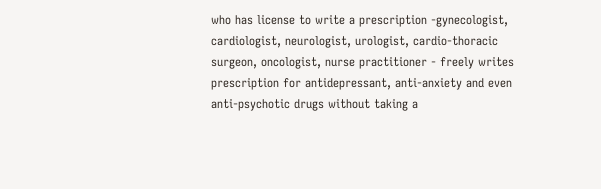who has license to write a prescription -gynecologist, cardiologist, neurologist, urologist, cardio-thoracic surgeon, oncologist, nurse practitioner - freely writes prescription for antidepressant, anti-anxiety and even anti-psychotic drugs without taking a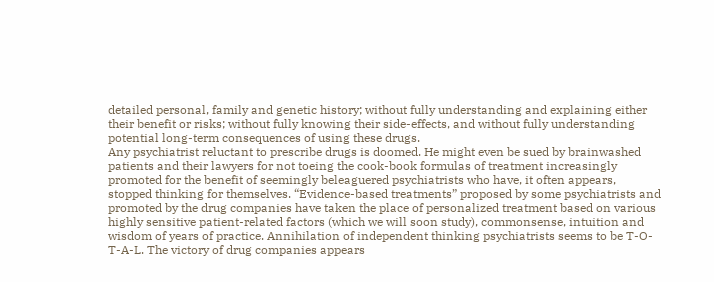detailed personal, family and genetic history; without fully understanding and explaining either their benefit or risks; without fully knowing their side-effects, and without fully understanding potential long-term consequences of using these drugs.
Any psychiatrist reluctant to prescribe drugs is doomed. He might even be sued by brainwashed patients and their lawyers for not toeing the cook-book formulas of treatment increasingly promoted for the benefit of seemingly beleaguered psychiatrists who have, it often appears, stopped thinking for themselves. “Evidence-based treatments” proposed by some psychiatrists and promoted by the drug companies have taken the place of personalized treatment based on various highly sensitive patient-related factors (which we will soon study), commonsense, intuition and wisdom of years of practice. Annihilation of independent thinking psychiatrists seems to be T-O-T-A-L. The victory of drug companies appears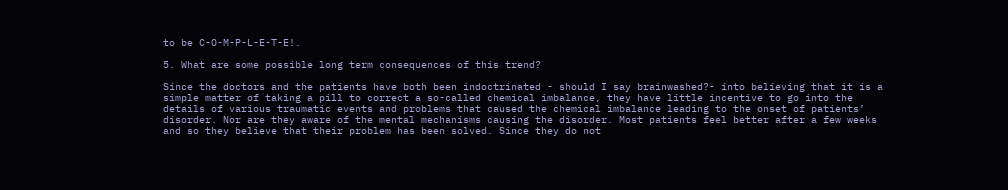to be C-O-M-P-L-E-T-E!.

5. What are some possible long term consequences of this trend?

Since the doctors and the patients have both been indoctrinated - should I say brainwashed?- into believing that it is a simple matter of taking a pill to correct a so-called chemical imbalance, they have little incentive to go into the details of various traumatic events and problems that caused the chemical imbalance leading to the onset of patients’ disorder. Nor are they aware of the mental mechanisms causing the disorder. Most patients feel better after a few weeks and so they believe that their problem has been solved. Since they do not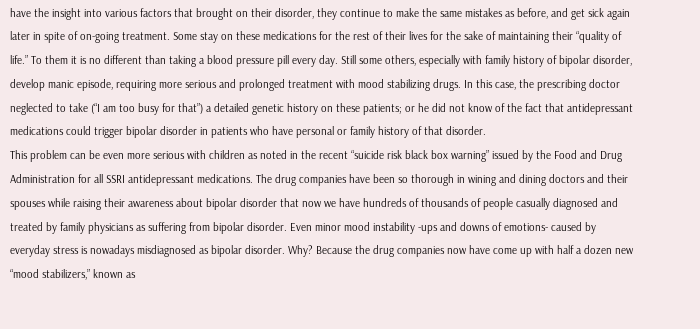have the insight into various factors that brought on their disorder, they continue to make the same mistakes as before, and get sick again later in spite of on-going treatment. Some stay on these medications for the rest of their lives for the sake of maintaining their “quality of life.” To them it is no different than taking a blood pressure pill every day. Still some others, especially with family history of bipolar disorder, develop manic episode, requiring more serious and prolonged treatment with mood stabilizing drugs. In this case, the prescribing doctor neglected to take (“I am too busy for that”) a detailed genetic history on these patients; or he did not know of the fact that antidepressant medications could trigger bipolar disorder in patients who have personal or family history of that disorder.
This problem can be even more serious with children as noted in the recent “suicide risk black box warning” issued by the Food and Drug Administration for all SSRI antidepressant medications. The drug companies have been so thorough in wining and dining doctors and their spouses while raising their awareness about bipolar disorder that now we have hundreds of thousands of people casually diagnosed and treated by family physicians as suffering from bipolar disorder. Even minor mood instability -ups and downs of emotions- caused by everyday stress is nowadays misdiagnosed as bipolar disorder. Why? Because the drug companies now have come up with half a dozen new “mood stabilizers,” known as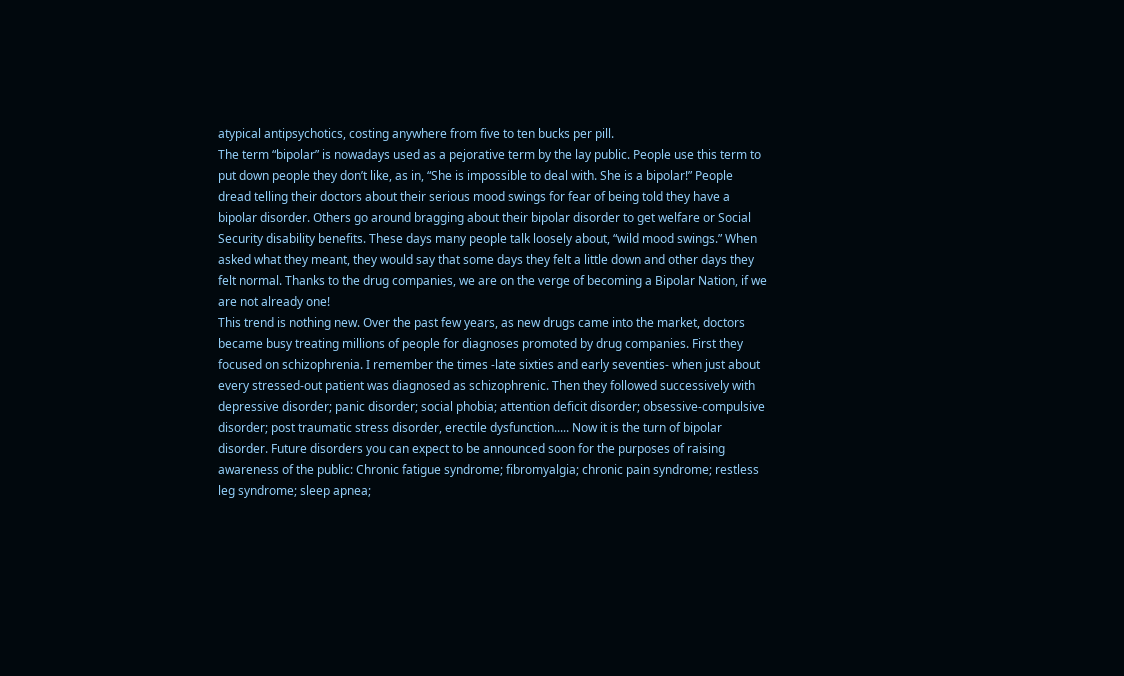atypical antipsychotics, costing anywhere from five to ten bucks per pill.
The term “bipolar” is nowadays used as a pejorative term by the lay public. People use this term to put down people they don’t like, as in, “She is impossible to deal with. She is a bipolar!” People dread telling their doctors about their serious mood swings for fear of being told they have a bipolar disorder. Others go around bragging about their bipolar disorder to get welfare or Social Security disability benefits. These days many people talk loosely about, “wild mood swings.” When asked what they meant, they would say that some days they felt a little down and other days they felt normal. Thanks to the drug companies, we are on the verge of becoming a Bipolar Nation, if we are not already one!
This trend is nothing new. Over the past few years, as new drugs came into the market, doctors became busy treating millions of people for diagnoses promoted by drug companies. First they focused on schizophrenia. I remember the times -late sixties and early seventies- when just about every stressed-out patient was diagnosed as schizophrenic. Then they followed successively with depressive disorder; panic disorder; social phobia; attention deficit disorder; obsessive-compulsive disorder; post traumatic stress disorder, erectile dysfunction..... Now it is the turn of bipolar disorder. Future disorders you can expect to be announced soon for the purposes of raising awareness of the public: Chronic fatigue syndrome; fibromyalgia; chronic pain syndrome; restless leg syndrome; sleep apnea;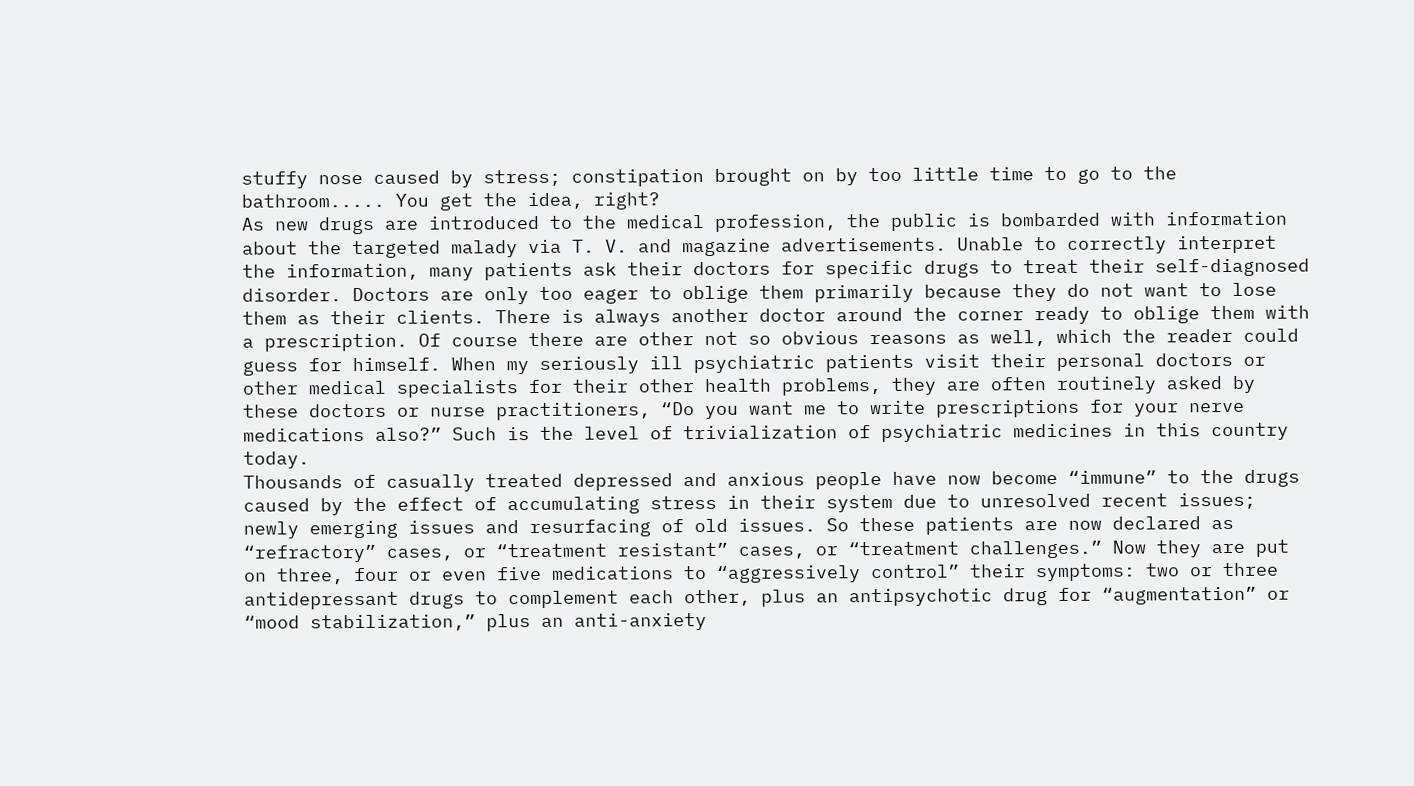stuffy nose caused by stress; constipation brought on by too little time to go to the bathroom..... You get the idea, right?
As new drugs are introduced to the medical profession, the public is bombarded with information about the targeted malady via T. V. and magazine advertisements. Unable to correctly interpret the information, many patients ask their doctors for specific drugs to treat their self-diagnosed disorder. Doctors are only too eager to oblige them primarily because they do not want to lose them as their clients. There is always another doctor around the corner ready to oblige them with a prescription. Of course there are other not so obvious reasons as well, which the reader could guess for himself. When my seriously ill psychiatric patients visit their personal doctors or other medical specialists for their other health problems, they are often routinely asked by these doctors or nurse practitioners, “Do you want me to write prescriptions for your nerve medications also?” Such is the level of trivialization of psychiatric medicines in this country today.
Thousands of casually treated depressed and anxious people have now become “immune” to the drugs caused by the effect of accumulating stress in their system due to unresolved recent issues; newly emerging issues and resurfacing of old issues. So these patients are now declared as “refractory” cases, or “treatment resistant” cases, or “treatment challenges.” Now they are put on three, four or even five medications to “aggressively control” their symptoms: two or three antidepressant drugs to complement each other, plus an antipsychotic drug for “augmentation” or “mood stabilization,” plus an anti-anxiety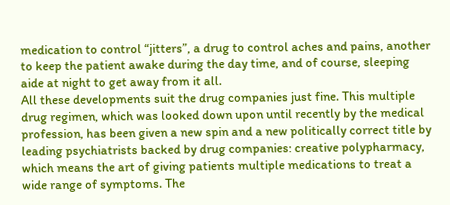medication to control “jitters”, a drug to control aches and pains, another to keep the patient awake during the day time, and of course, sleeping aide at night to get away from it all.
All these developments suit the drug companies just fine. This multiple drug regimen, which was looked down upon until recently by the medical profession, has been given a new spin and a new politically correct title by leading psychiatrists backed by drug companies: creative polypharmacy, which means the art of giving patients multiple medications to treat a wide range of symptoms. The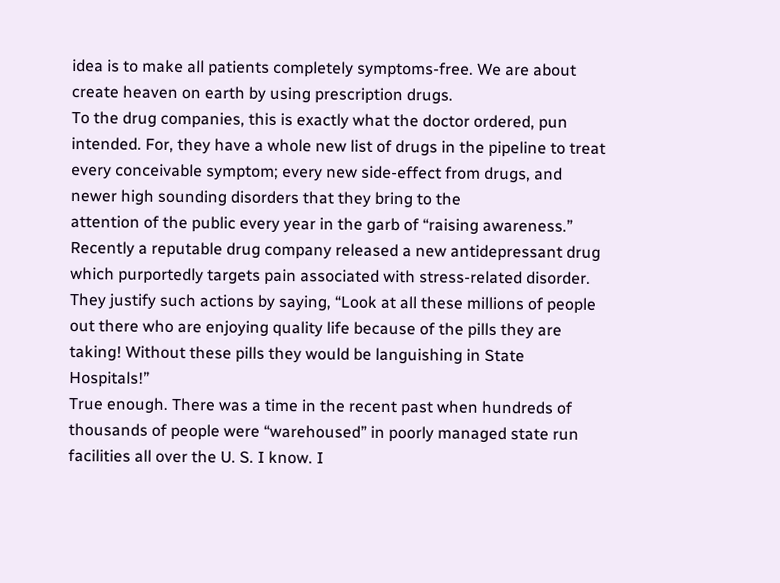idea is to make all patients completely symptoms-free. We are about create heaven on earth by using prescription drugs.
To the drug companies, this is exactly what the doctor ordered, pun intended. For, they have a whole new list of drugs in the pipeline to treat every conceivable symptom; every new side-effect from drugs, and newer high sounding disorders that they bring to the
attention of the public every year in the garb of “raising awareness.” Recently a reputable drug company released a new antidepressant drug which purportedly targets pain associated with stress-related disorder. They justify such actions by saying, “Look at all these millions of people out there who are enjoying quality life because of the pills they are taking! Without these pills they would be languishing in State Hospitals!”
True enough. There was a time in the recent past when hundreds of thousands of people were “warehoused” in poorly managed state run facilities all over the U. S. I know. I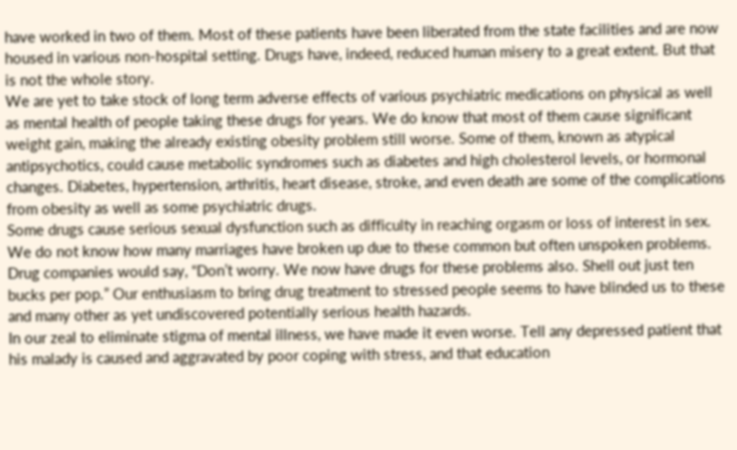have worked in two of them. Most of these patients have been liberated from the state facilities and are now housed in various non-hospital setting. Drugs have, indeed, reduced human misery to a great extent. But that is not the whole story.
We are yet to take stock of long term adverse effects of various psychiatric medications on physical as well as mental health of people taking these drugs for years. We do know that most of them cause significant weight gain, making the already existing obesity problem still worse. Some of them, known as atypical antipsychotics, could cause metabolic syndromes such as diabetes and high cholesterol levels, or hormonal changes. Diabetes, hypertension, arthritis, heart disease, stroke, and even death are some of the complications from obesity as well as some psychiatric drugs.
Some drugs cause serious sexual dysfunction such as difficulty in reaching orgasm or loss of interest in sex. We do not know how many marriages have broken up due to these common but often unspoken problems. Drug companies would say, “Don’t worry. We now have drugs for these problems also. Shell out just ten bucks per pop.” Our enthusiasm to bring drug treatment to stressed people seems to have blinded us to these and many other as yet undiscovered potentially serious health hazards.
In our zeal to eliminate stigma of mental illness, we have made it even worse. Tell any depressed patient that his malady is caused and aggravated by poor coping with stress, and that education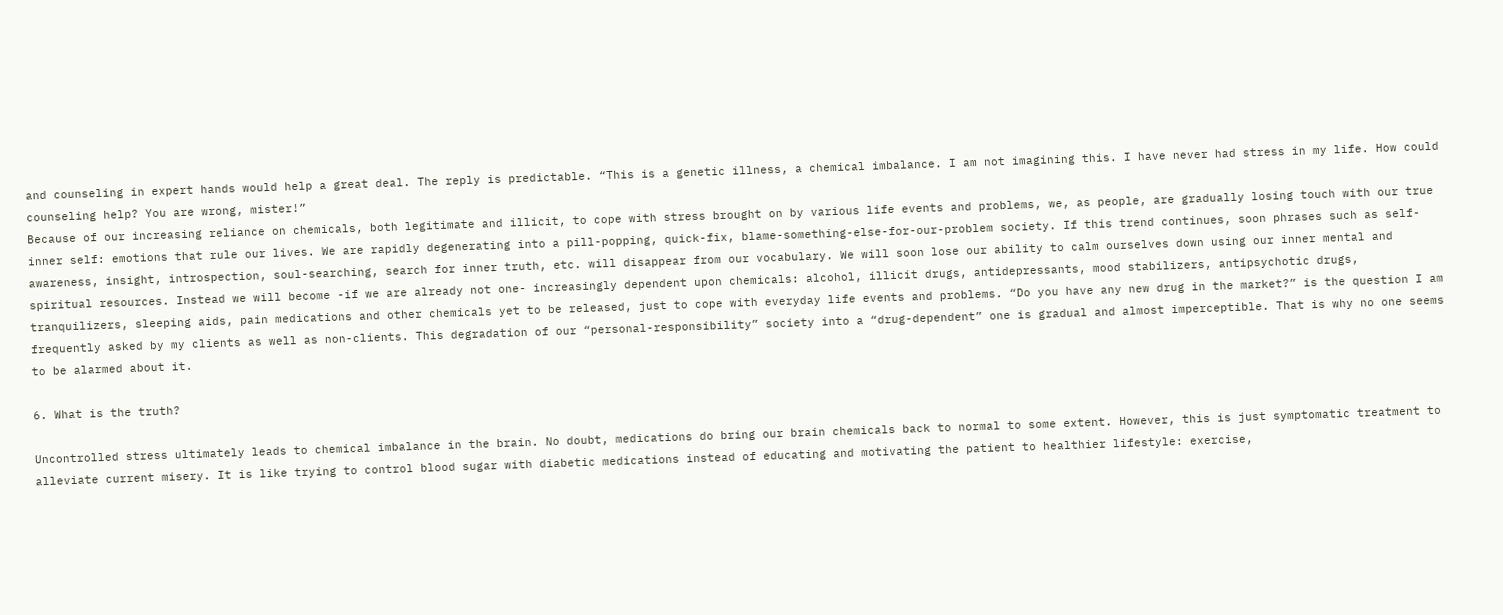and counseling in expert hands would help a great deal. The reply is predictable. “This is a genetic illness, a chemical imbalance. I am not imagining this. I have never had stress in my life. How could counseling help? You are wrong, mister!”
Because of our increasing reliance on chemicals, both legitimate and illicit, to cope with stress brought on by various life events and problems, we, as people, are gradually losing touch with our true inner self: emotions that rule our lives. We are rapidly degenerating into a pill-popping, quick-fix, blame-something-else-for-our-problem society. If this trend continues, soon phrases such as self-awareness, insight, introspection, soul-searching, search for inner truth, etc. will disappear from our vocabulary. We will soon lose our ability to calm ourselves down using our inner mental and spiritual resources. Instead we will become -if we are already not one- increasingly dependent upon chemicals: alcohol, illicit drugs, antidepressants, mood stabilizers, antipsychotic drugs, tranquilizers, sleeping aids, pain medications and other chemicals yet to be released, just to cope with everyday life events and problems. “Do you have any new drug in the market?” is the question I am frequently asked by my clients as well as non-clients. This degradation of our “personal-responsibility” society into a “drug-dependent” one is gradual and almost imperceptible. That is why no one seems to be alarmed about it.

6. What is the truth?

Uncontrolled stress ultimately leads to chemical imbalance in the brain. No doubt, medications do bring our brain chemicals back to normal to some extent. However, this is just symptomatic treatment to alleviate current misery. It is like trying to control blood sugar with diabetic medications instead of educating and motivating the patient to healthier lifestyle: exercise,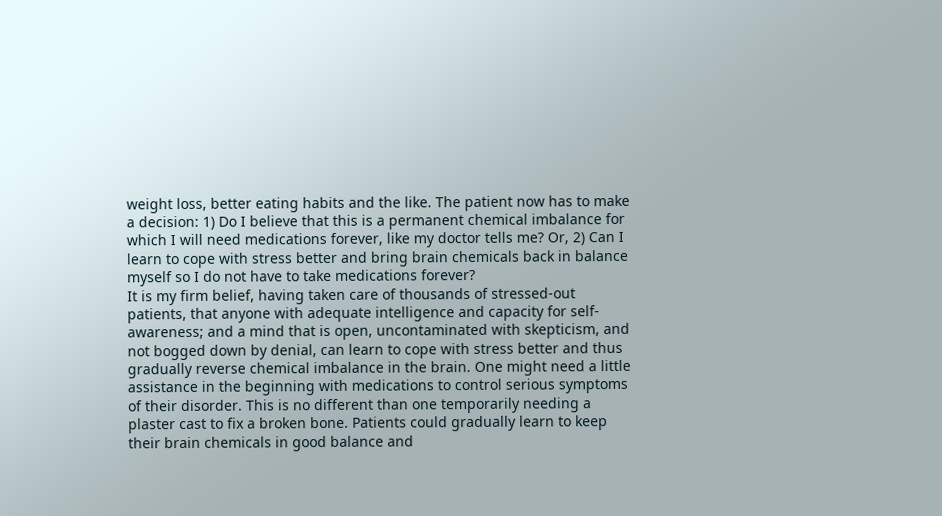weight loss, better eating habits and the like. The patient now has to make a decision: 1) Do I believe that this is a permanent chemical imbalance for which I will need medications forever, like my doctor tells me? Or, 2) Can I learn to cope with stress better and bring brain chemicals back in balance myself so I do not have to take medications forever?
It is my firm belief, having taken care of thousands of stressed-out patients, that anyone with adequate intelligence and capacity for self-awareness; and a mind that is open, uncontaminated with skepticism, and not bogged down by denial, can learn to cope with stress better and thus gradually reverse chemical imbalance in the brain. One might need a little assistance in the beginning with medications to control serious symptoms of their disorder. This is no different than one temporarily needing a plaster cast to fix a broken bone. Patients could gradually learn to keep their brain chemicals in good balance and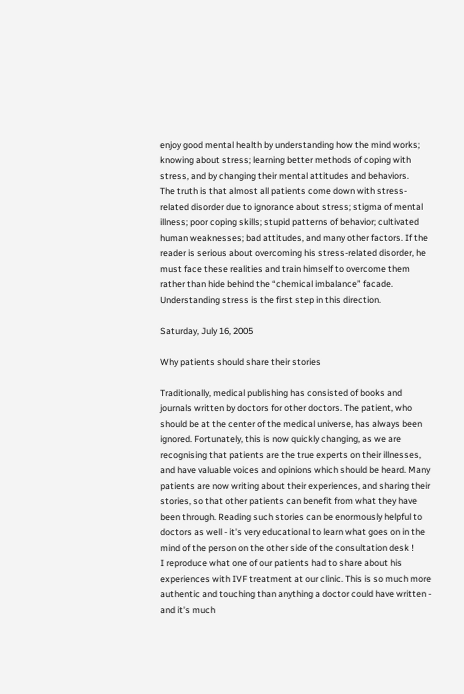enjoy good mental health by understanding how the mind works; knowing about stress; learning better methods of coping with stress, and by changing their mental attitudes and behaviors.
The truth is that almost all patients come down with stress-related disorder due to ignorance about stress; stigma of mental illness; poor coping skills; stupid patterns of behavior; cultivated human weaknesses; bad attitudes, and many other factors. If the reader is serious about overcoming his stress-related disorder, he must face these realities and train himself to overcome them rather than hide behind the “chemical imbalance” facade. Understanding stress is the first step in this direction.

Saturday, July 16, 2005

Why patients should share their stories

Traditionally, medical publishing has consisted of books and journals written by doctors for other doctors. The patient, who should be at the center of the medical universe, has always been ignored. Fortunately, this is now quickly changing, as we are recognising that patients are the true experts on their illnesses, and have valuable voices and opinions which should be heard. Many patients are now writing about their experiences, and sharing their stories, so that other patients can benefit from what they have been through. Reading such stories can be enormously helpful to doctors as well - it's very educational to learn what goes on in the mind of the person on the other side of the consultation desk !
I reproduce what one of our patients had to share about his experiences with IVF treatment at our clinic. This is so much more authentic and touching than anything a doctor could have written - and it's much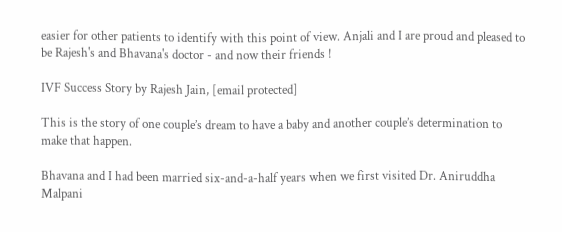easier for other patients to identify with this point of view. Anjali and I are proud and pleased to be Rajesh's and Bhavana's doctor - and now their friends !

IVF Success Story by Rajesh Jain, [email protected]

This is the story of one couple’s dream to have a baby and another couple’s determination to make that happen.

Bhavana and I had been married six-and-a-half years when we first visited Dr. Aniruddha Malpani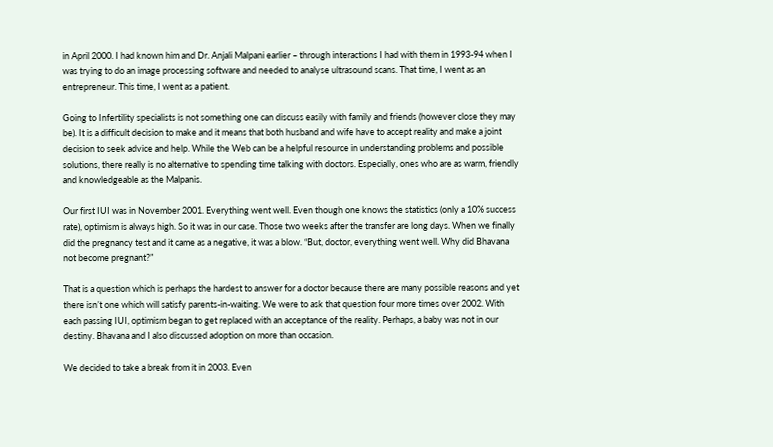in April 2000. I had known him and Dr. Anjali Malpani earlier – through interactions I had with them in 1993-94 when I was trying to do an image processing software and needed to analyse ultrasound scans. That time, I went as an entrepreneur. This time, I went as a patient.

Going to Infertility specialists is not something one can discuss easily with family and friends (however close they may be). It is a difficult decision to make and it means that both husband and wife have to accept reality and make a joint decision to seek advice and help. While the Web can be a helpful resource in understanding problems and possible solutions, there really is no alternative to spending time talking with doctors. Especially, ones who are as warm, friendly and knowledgeable as the Malpanis.

Our first IUI was in November 2001. Everything went well. Even though one knows the statistics (only a 10% success rate), optimism is always high. So it was in our case. Those two weeks after the transfer are long days. When we finally did the pregnancy test and it came as a negative, it was a blow. “But, doctor, everything went well. Why did Bhavana not become pregnant?”

That is a question which is perhaps the hardest to answer for a doctor because there are many possible reasons and yet there isn’t one which will satisfy parents-in-waiting. We were to ask that question four more times over 2002. With each passing IUI, optimism began to get replaced with an acceptance of the reality. Perhaps, a baby was not in our destiny. Bhavana and I also discussed adoption on more than occasion.

We decided to take a break from it in 2003. Even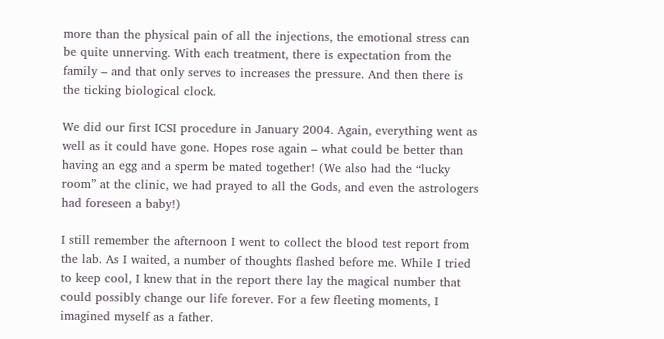more than the physical pain of all the injections, the emotional stress can be quite unnerving. With each treatment, there is expectation from the family – and that only serves to increases the pressure. And then there is the ticking biological clock.

We did our first ICSI procedure in January 2004. Again, everything went as well as it could have gone. Hopes rose again – what could be better than having an egg and a sperm be mated together! (We also had the “lucky room” at the clinic, we had prayed to all the Gods, and even the astrologers had foreseen a baby!)

I still remember the afternoon I went to collect the blood test report from the lab. As I waited, a number of thoughts flashed before me. While I tried to keep cool, I knew that in the report there lay the magical number that could possibly change our life forever. For a few fleeting moments, I imagined myself as a father.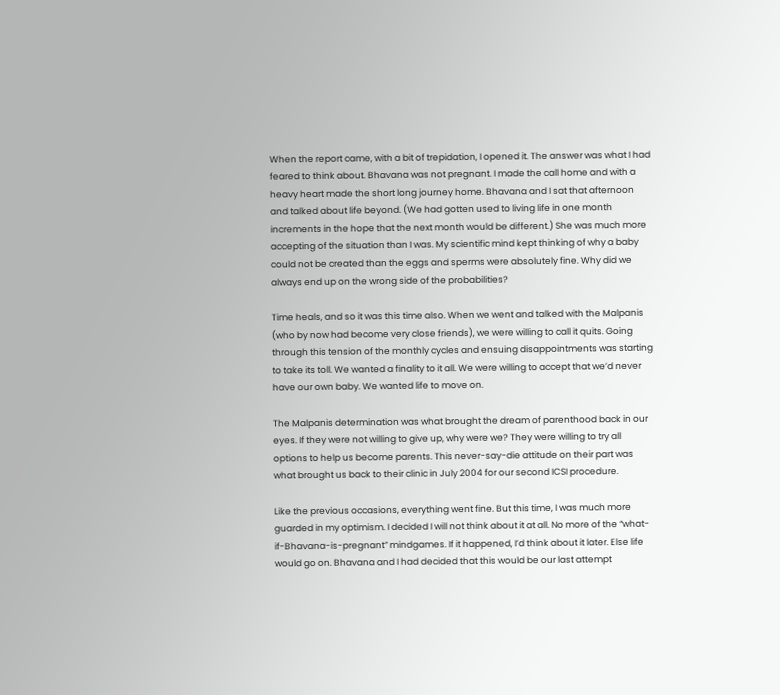When the report came, with a bit of trepidation, I opened it. The answer was what I had feared to think about. Bhavana was not pregnant. I made the call home and with a heavy heart made the short long journey home. Bhavana and I sat that afternoon and talked about life beyond. (We had gotten used to living life in one month increments in the hope that the next month would be different.) She was much more accepting of the situation than I was. My scientific mind kept thinking of why a baby could not be created than the eggs and sperms were absolutely fine. Why did we always end up on the wrong side of the probabilities?

Time heals, and so it was this time also. When we went and talked with the Malpanis (who by now had become very close friends), we were willing to call it quits. Going through this tension of the monthly cycles and ensuing disappointments was starting to take its toll. We wanted a finality to it all. We were willing to accept that we’d never have our own baby. We wanted life to move on.

The Malpanis determination was what brought the dream of parenthood back in our eyes. If they were not willing to give up, why were we? They were willing to try all options to help us become parents. This never-say-die attitude on their part was what brought us back to their clinic in July 2004 for our second ICSI procedure.

Like the previous occasions, everything went fine. But this time, I was much more guarded in my optimism. I decided I will not think about it at all. No more of the “what-if-Bhavana-is-pregnant” mindgames. If it happened, I’d think about it later. Else life would go on. Bhavana and I had decided that this would be our last attempt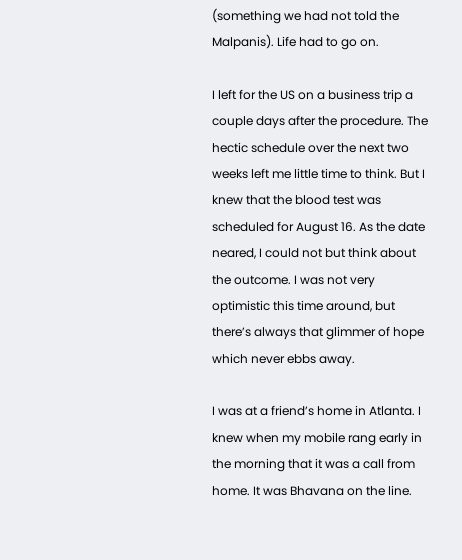(something we had not told the Malpanis). Life had to go on.

I left for the US on a business trip a couple days after the procedure. The hectic schedule over the next two weeks left me little time to think. But I knew that the blood test was scheduled for August 16. As the date neared, I could not but think about the outcome. I was not very optimistic this time around, but there’s always that glimmer of hope which never ebbs away.

I was at a friend’s home in Atlanta. I knew when my mobile rang early in the morning that it was a call from home. It was Bhavana on the line.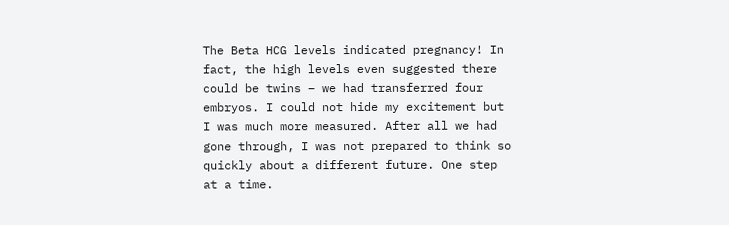The Beta HCG levels indicated pregnancy! In fact, the high levels even suggested there could be twins – we had transferred four embryos. I could not hide my excitement but I was much more measured. After all we had gone through, I was not prepared to think so quickly about a different future. One step at a time.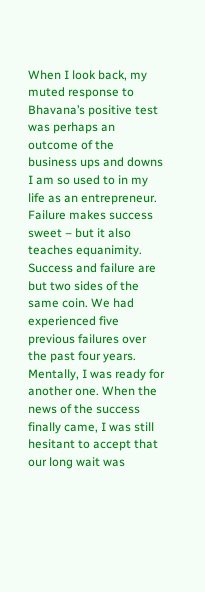When I look back, my muted response to Bhavana’s positive test was perhaps an outcome of the business ups and downs I am so used to in my life as an entrepreneur. Failure makes success sweet – but it also teaches equanimity. Success and failure are but two sides of the same coin. We had experienced five previous failures over the past four years. Mentally, I was ready for another one. When the news of the success finally came, I was still hesitant to accept that our long wait was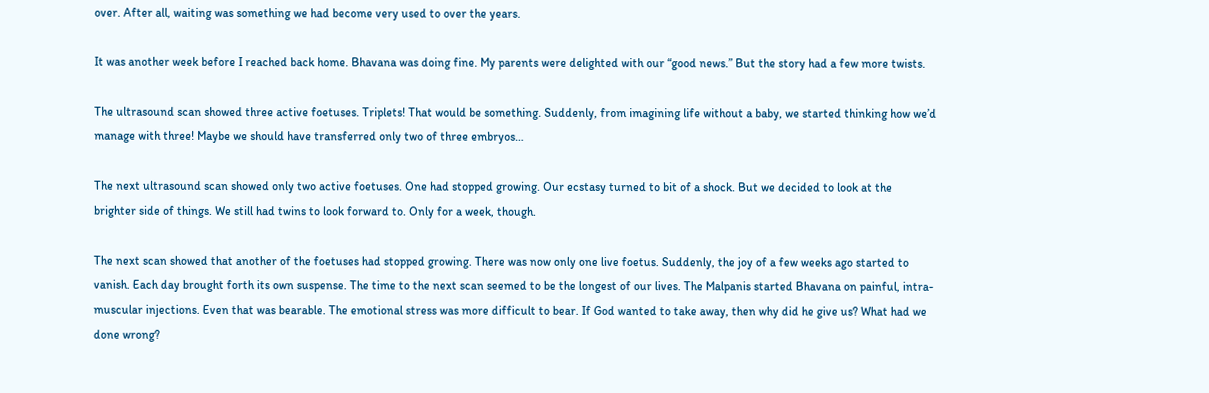over. After all, waiting was something we had become very used to over the years.

It was another week before I reached back home. Bhavana was doing fine. My parents were delighted with our “good news.” But the story had a few more twists.

The ultrasound scan showed three active foetuses. Triplets! That would be something. Suddenly, from imagining life without a baby, we started thinking how we’d manage with three! Maybe we should have transferred only two of three embryos…

The next ultrasound scan showed only two active foetuses. One had stopped growing. Our ecstasy turned to bit of a shock. But we decided to look at the brighter side of things. We still had twins to look forward to. Only for a week, though.

The next scan showed that another of the foetuses had stopped growing. There was now only one live foetus. Suddenly, the joy of a few weeks ago started to vanish. Each day brought forth its own suspense. The time to the next scan seemed to be the longest of our lives. The Malpanis started Bhavana on painful, intra-muscular injections. Even that was bearable. The emotional stress was more difficult to bear. If God wanted to take away, then why did he give us? What had we done wrong?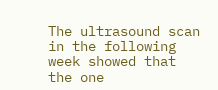The ultrasound scan in the following week showed that the one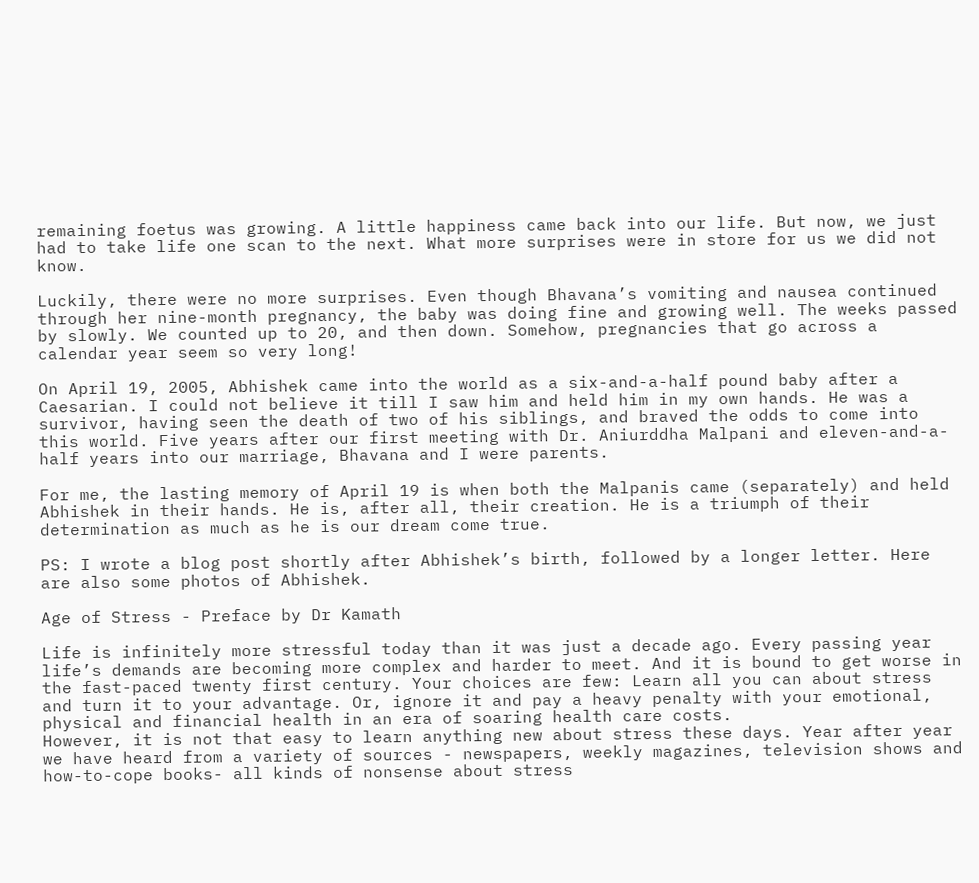remaining foetus was growing. A little happiness came back into our life. But now, we just had to take life one scan to the next. What more surprises were in store for us we did not know.

Luckily, there were no more surprises. Even though Bhavana’s vomiting and nausea continued through her nine-month pregnancy, the baby was doing fine and growing well. The weeks passed by slowly. We counted up to 20, and then down. Somehow, pregnancies that go across a calendar year seem so very long!

On April 19, 2005, Abhishek came into the world as a six-and-a-half pound baby after a Caesarian. I could not believe it till I saw him and held him in my own hands. He was a survivor, having seen the death of two of his siblings, and braved the odds to come into this world. Five years after our first meeting with Dr. Aniurddha Malpani and eleven-and-a-half years into our marriage, Bhavana and I were parents.

For me, the lasting memory of April 19 is when both the Malpanis came (separately) and held Abhishek in their hands. He is, after all, their creation. He is a triumph of their determination as much as he is our dream come true.

PS: I wrote a blog post shortly after Abhishek’s birth, followed by a longer letter. Here are also some photos of Abhishek.

Age of Stress - Preface by Dr Kamath

Life is infinitely more stressful today than it was just a decade ago. Every passing year life’s demands are becoming more complex and harder to meet. And it is bound to get worse in the fast-paced twenty first century. Your choices are few: Learn all you can about stress and turn it to your advantage. Or, ignore it and pay a heavy penalty with your emotional, physical and financial health in an era of soaring health care costs.
However, it is not that easy to learn anything new about stress these days. Year after year we have heard from a variety of sources - newspapers, weekly magazines, television shows and how-to-cope books- all kinds of nonsense about stress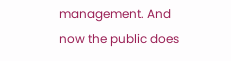management. And now the public does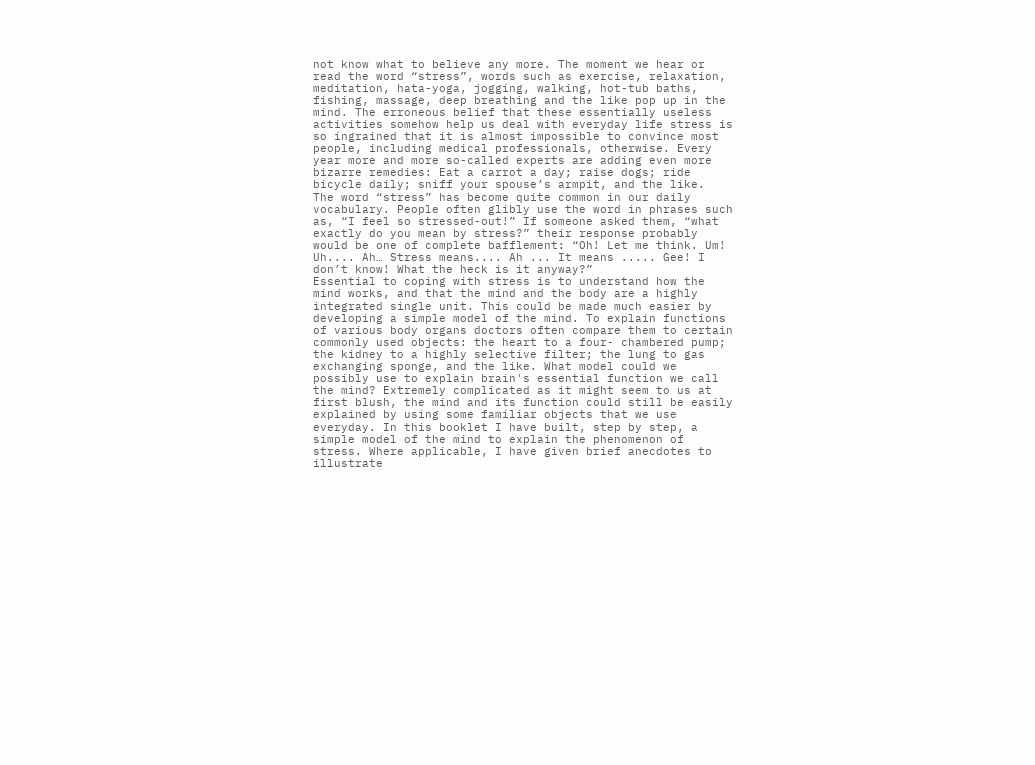not know what to believe any more. The moment we hear or read the word “stress”, words such as exercise, relaxation, meditation, hata-yoga, jogging, walking, hot-tub baths, fishing, massage, deep breathing and the like pop up in the mind. The erroneous belief that these essentially useless activities somehow help us deal with everyday life stress is so ingrained that it is almost impossible to convince most people, including medical professionals, otherwise. Every year more and more so-called experts are adding even more bizarre remedies: Eat a carrot a day; raise dogs; ride bicycle daily; sniff your spouse’s armpit, and the like.
The word “stress” has become quite common in our daily vocabulary. People often glibly use the word in phrases such as, “I feel so stressed-out!” If someone asked them, “what exactly do you mean by stress?” their response probably would be one of complete bafflement: “Oh! Let me think. Um! Uh.... Ah… Stress means.... Ah ... It means ..... Gee! I don’t know! What the heck is it anyway?”
Essential to coping with stress is to understand how the mind works, and that the mind and the body are a highly integrated single unit. This could be made much easier by developing a simple model of the mind. To explain functions of various body organs doctors often compare them to certain commonly used objects: the heart to a four- chambered pump; the kidney to a highly selective filter; the lung to gas exchanging sponge, and the like. What model could we possibly use to explain brain's essential function we call the mind? Extremely complicated as it might seem to us at first blush, the mind and its function could still be easily explained by using some familiar objects that we use everyday. In this booklet I have built, step by step, a simple model of the mind to explain the phenomenon of stress. Where applicable, I have given brief anecdotes to illustrate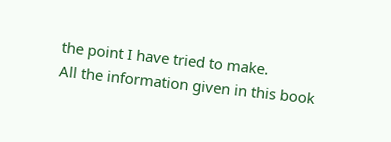the point I have tried to make.
All the information given in this book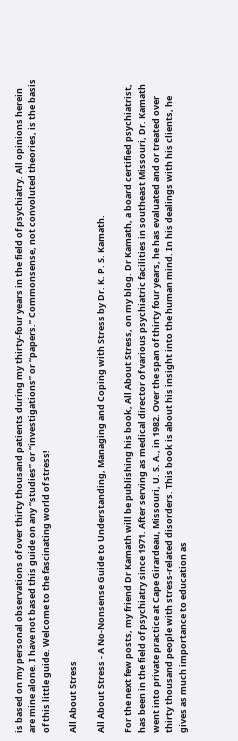is based on my personal observations of over thirty thousand patients during my thirty-four years in the field of psychiatry. All opinions herein are mine alone. I have not based this guide on any “studies” or “investigations” or “papers.” Commonsense, not convoluted theories, is the basis of this little guide. Welcome to the fascinating world of stress!

All About Stress

All About Stress - A No-Nonsense Guide to Understanding, Managing and Coping with Stress by Dr. K. P. S. Kamath.

For the next few posts, my friend Dr Kamath will be publishing his book, All About Stress, on my blog. Dr Kamath, a board certified psychiatrist, has been in the field of psychiatry since 1971. After serving as medical director of various psychiatric facilities in southeast Missouri, Dr. Kamath went into private practice at Cape Girardeau, Missouri, U. S. A., in 1982. Over the span of thirty four years, he has evaluated and or treated over thirty thousand people with stress-related disorders. This book is about his insight into the human mind. In his dealings with his clients, he gives as much importance to education as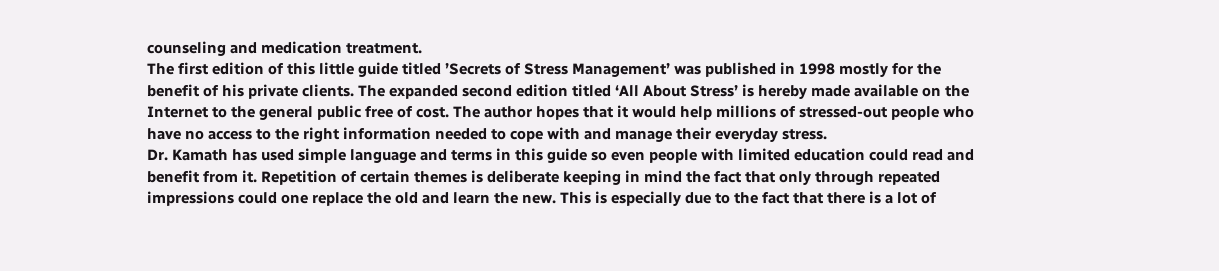counseling and medication treatment.
The first edition of this little guide titled ’Secrets of Stress Management’ was published in 1998 mostly for the benefit of his private clients. The expanded second edition titled ‘All About Stress’ is hereby made available on the Internet to the general public free of cost. The author hopes that it would help millions of stressed-out people who have no access to the right information needed to cope with and manage their everyday stress.
Dr. Kamath has used simple language and terms in this guide so even people with limited education could read and benefit from it. Repetition of certain themes is deliberate keeping in mind the fact that only through repeated impressions could one replace the old and learn the new. This is especially due to the fact that there is a lot of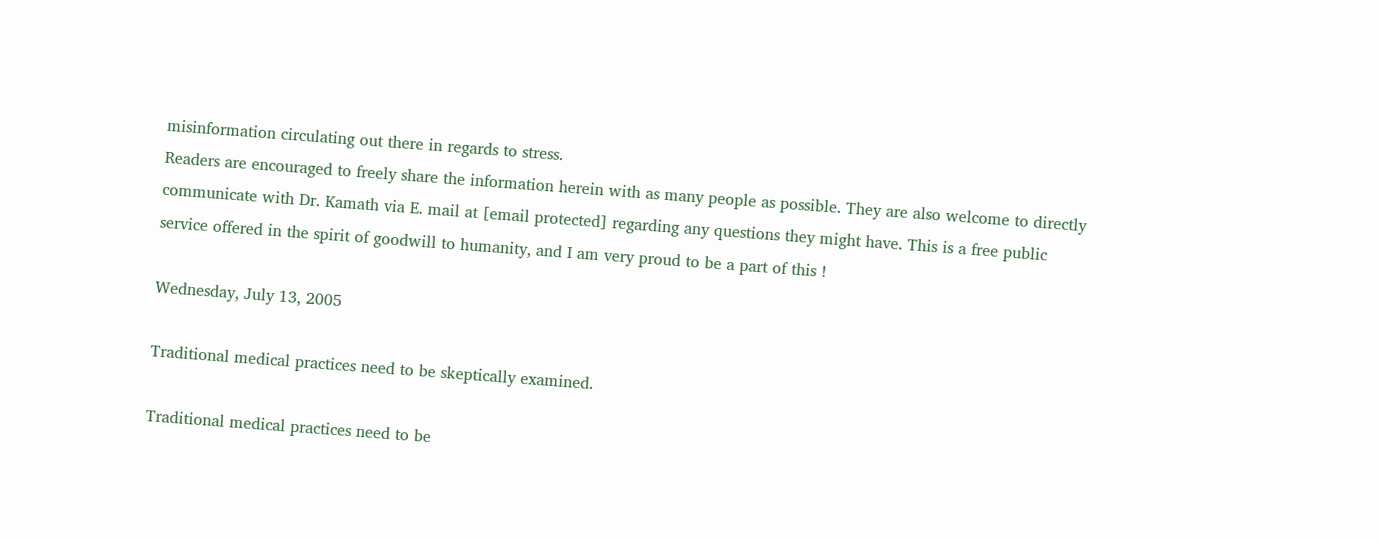misinformation circulating out there in regards to stress.
Readers are encouraged to freely share the information herein with as many people as possible. They are also welcome to directly communicate with Dr. Kamath via E. mail at [email protected] regarding any questions they might have. This is a free public service offered in the spirit of goodwill to humanity, and I am very proud to be a part of this !

Wednesday, July 13, 2005

Traditional medical practices need to be skeptically examined.

Traditional medical practices need to be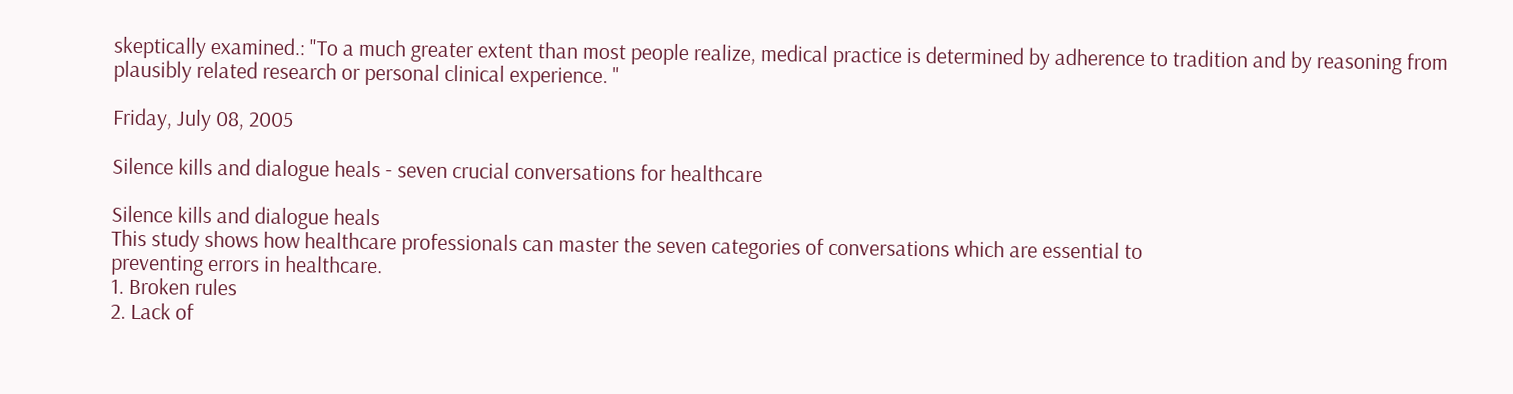skeptically examined.: "To a much greater extent than most people realize, medical practice is determined by adherence to tradition and by reasoning from plausibly related research or personal clinical experience. "

Friday, July 08, 2005

Silence kills and dialogue heals - seven crucial conversations for healthcare

Silence kills and dialogue heals
This study shows how healthcare professionals can master the seven categories of conversations which are essential to
preventing errors in healthcare.
1. Broken rules
2. Lack of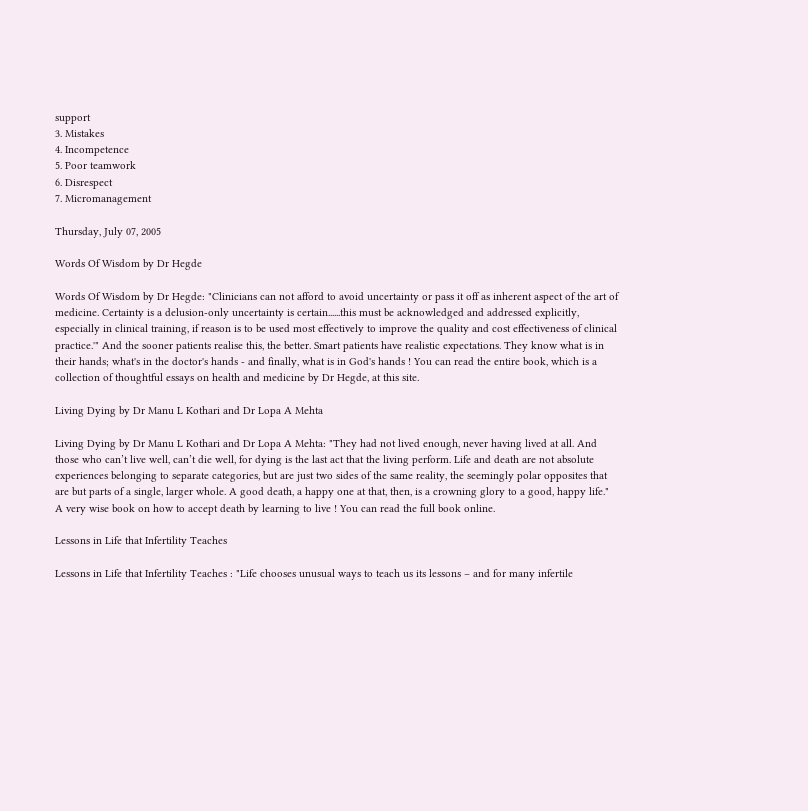support
3. Mistakes
4. Incompetence
5. Poor teamwork
6. Disrespect
7. Micromanagement

Thursday, July 07, 2005

Words Of Wisdom by Dr Hegde

Words Of Wisdom by Dr Hegde: "Clinicians can not afford to avoid uncertainty or pass it off as inherent aspect of the art of medicine. Certainty is a delusion-only uncertainty is certain......this must be acknowledged and addressed explicitly, especially in clinical training, if reason is to be used most effectively to improve the quality and cost effectiveness of clinical practice.'" And the sooner patients realise this, the better. Smart patients have realistic expectations. They know what is in their hands; what's in the doctor's hands - and finally, what is in God's hands ! You can read the entire book, which is a collection of thoughtful essays on health and medicine by Dr Hegde, at this site.

Living Dying by Dr Manu L Kothari and Dr Lopa A Mehta

Living Dying by Dr Manu L Kothari and Dr Lopa A Mehta: "They had not lived enough, never having lived at all. And those who can’t live well, can’t die well, for dying is the last act that the living perform. Life and death are not absolute experiences belonging to separate categories, but are just two sides of the same reality, the seemingly polar opposites that are but parts of a single, larger whole. A good death, a happy one at that, then, is a crowning glory to a good, happy life."
A very wise book on how to accept death by learning to live ! You can read the full book online.

Lessons in Life that Infertility Teaches

Lessons in Life that Infertility Teaches : "Life chooses unusual ways to teach us its lessons – and for many infertile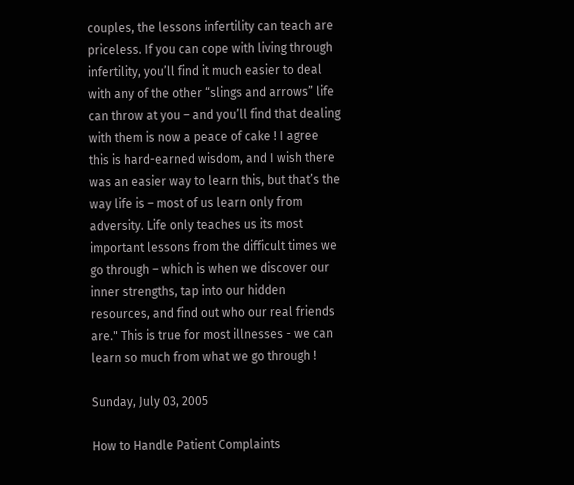couples, the lessons infertility can teach are priceless. If you can cope with living through infertility, you’ll find it much easier to deal with any of the other “slings and arrows” life can throw at you – and you’ll find that dealing with them is now a peace of cake ! I agree this is hard-earned wisdom, and I wish there was an easier way to learn this, but that’s the way life is – most of us learn only from adversity. Life only teaches us its most important lessons from the difficult times we go through – which is when we discover our inner strengths, tap into our hidden resources, and find out who our real friends are." This is true for most illnesses - we can learn so much from what we go through !

Sunday, July 03, 2005

How to Handle Patient Complaints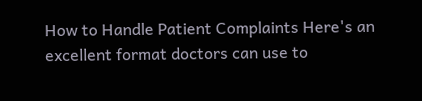How to Handle Patient Complaints Here's an excellent format doctors can use to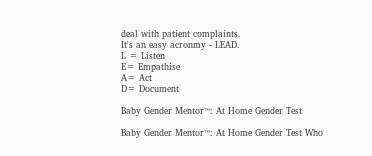deal with patient complaints.
It's an easy acronmy - LEAD.
L = Listen
E= Empathise
A= Act
D= Document

Baby Gender Mentor™: At Home Gender Test

Baby Gender Mentor™: At Home Gender Test Who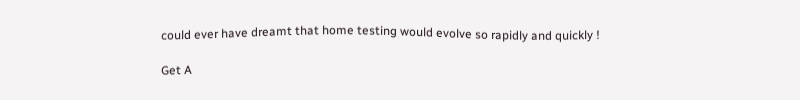could ever have dreamt that home testing would evolve so rapidly and quickly !

Get A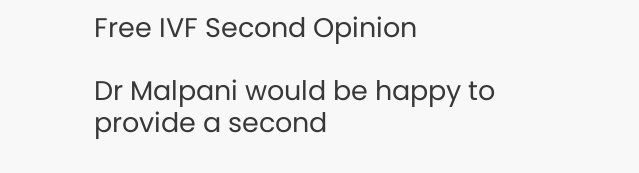Free IVF Second Opinion

Dr Malpani would be happy to provide a second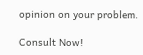opinion on your problem.

Consult Now!